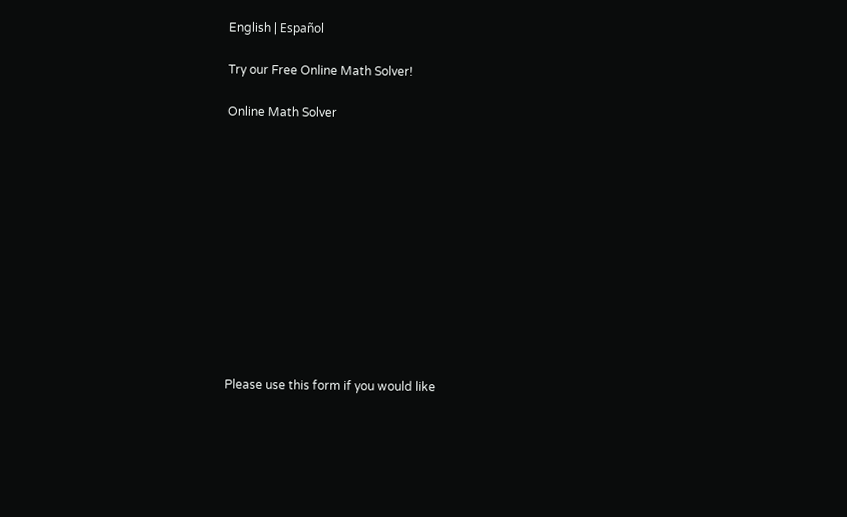English | Español

Try our Free Online Math Solver!

Online Math Solver












Please use this form if you would like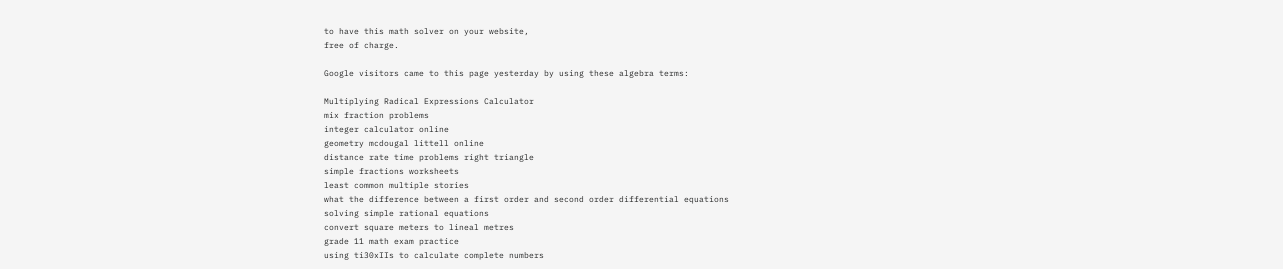to have this math solver on your website,
free of charge.

Google visitors came to this page yesterday by using these algebra terms:

Multiplying Radical Expressions Calculator
mix fraction problems
integer calculator online
geometry mcdougal littell online
distance rate time problems right triangle
simple fractions worksheets
least common multiple stories
what the difference between a first order and second order differential equations
solving simple rational equations
convert square meters to lineal metres
grade 11 math exam practice
using ti30xIIs to calculate complete numbers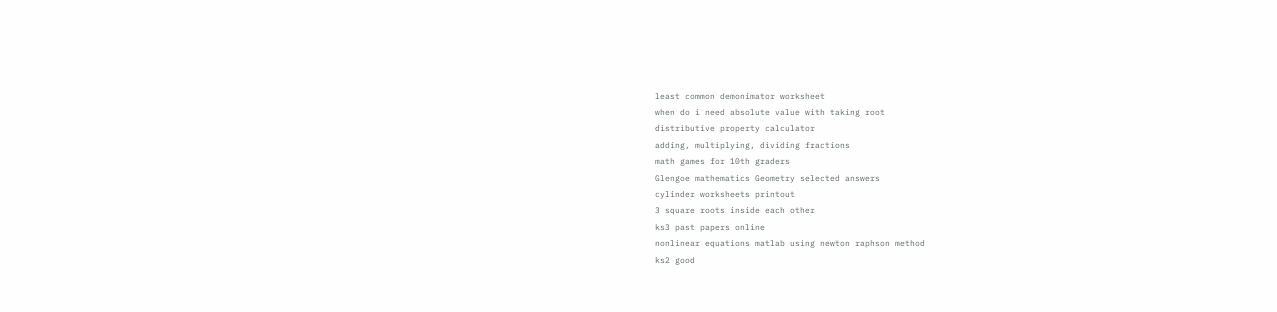least common demonimator worksheet
when do i need absolute value with taking root
distributive property calculator
adding, multiplying, dividing fractions
math games for 10th graders
Glengoe mathematics Geometry selected answers
cylinder worksheets printout
3 square roots inside each other
ks3 past papers online
nonlinear equations matlab using newton raphson method
ks2 good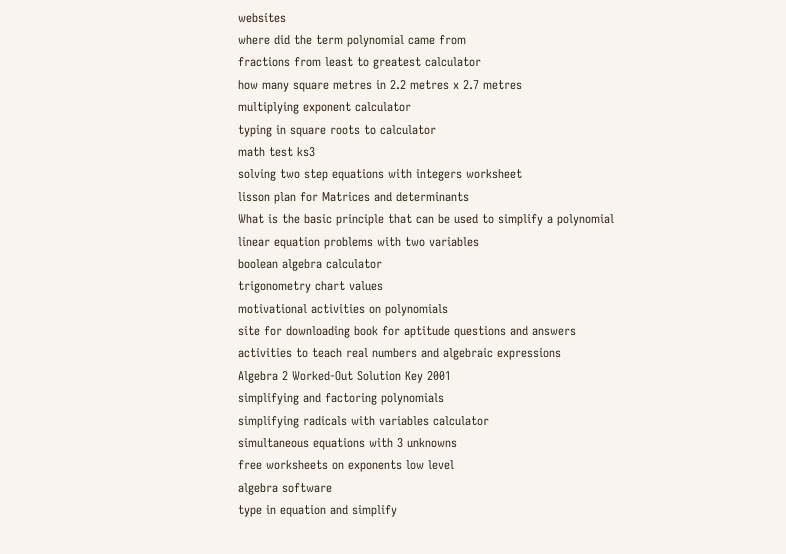websites
where did the term polynomial came from
fractions from least to greatest calculator
how many square metres in 2.2 metres x 2.7 metres
multiplying exponent calculator
typing in square roots to calculator
math test ks3
solving two step equations with integers worksheet
lisson plan for Matrices and determinants
What is the basic principle that can be used to simplify a polynomial
linear equation problems with two variables
boolean algebra calculator
trigonometry chart values
motivational activities on polynomials
site for downloading book for aptitude questions and answers
activities to teach real numbers and algebraic expressions
Algebra 2 Worked-Out Solution Key 2001
simplifying and factoring polynomials
simplifying radicals with variables calculator
simultaneous equations with 3 unknowns
free worksheets on exponents low level
algebra software
type in equation and simplify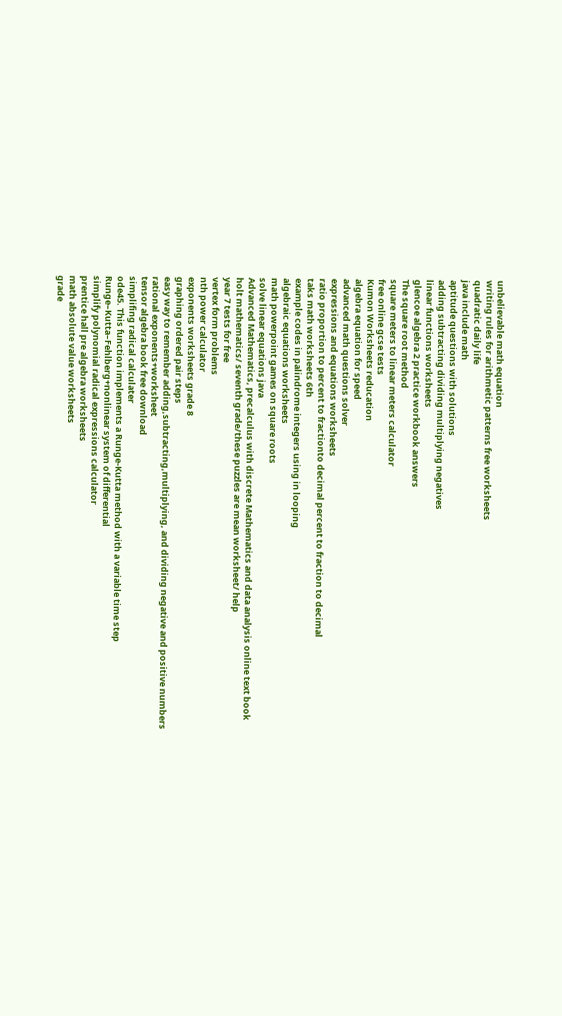unbelievable math equation
writing rules for arithmetic patterns free worksheets
quadratic daily life
java include math
aptitude questions with solutions
adding subtracting dividing multiplying negatives
linear functions worksheets
glencoe algebra 2 practice workbook answers
The square root method
square meters to linear meters calculator
free online gcse tests
Kumon Worksheets reducation
algebra equation for speed
advanced math questions solver
expressions and equations worksheets
ratio proportion to percent to fractionto decimal percent to fraction to decimal
taks math worksheets 6th
example codes in palindrome integers using in looping
algebraic equations worksheets
math powerpoint games on square roots
solve linear equations java
Advanced Mathematics, precalculus with discrete Mathematics and data analysis online text book
holt mathematics/ seventh grade/these puzzles are mean worksheet/ help
year 7 tests for free
vertex form problems
nth power calculator
exponents worksheets grade 8
graphing ordered pair steps
easy way to remember adding,subtracting,multiplying, and dividing negative and positive numbers
rational exponents+worksheet
tensor algebra book free download
simplifing radical calculater
ode45. This function implements a Runge-Kutta method with a variable time step
Runge–Kutta–Fehlberg+nonlinear system of differential
simplify polynomial radical expressions calculator
prentice hall pre algebra worksheets
math absolute value worksheets
grade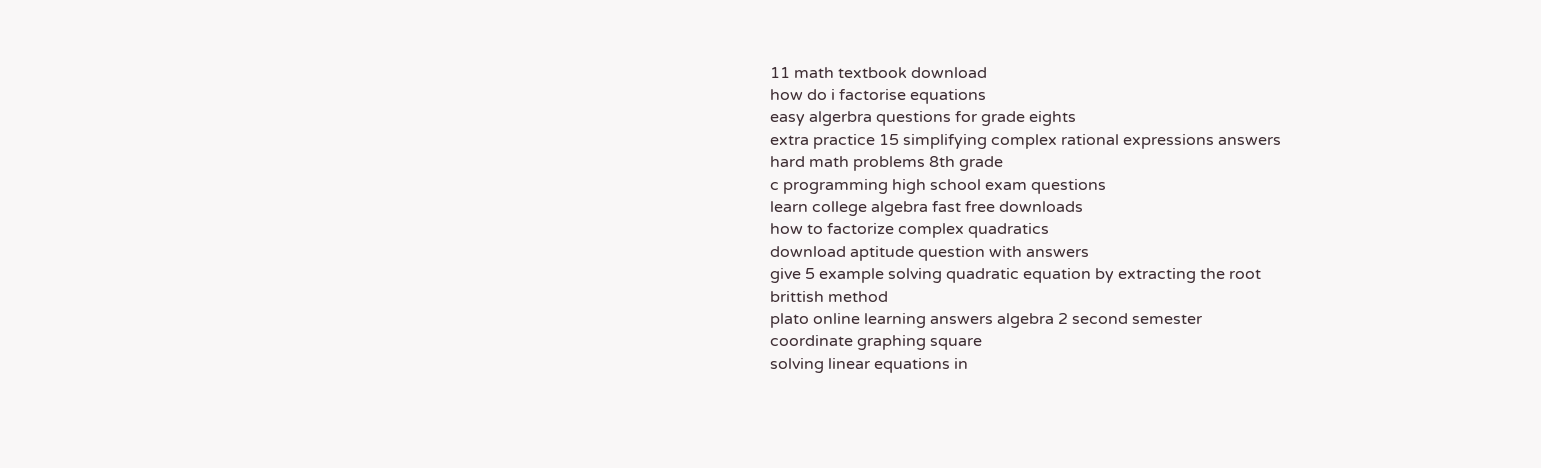11 math textbook download
how do i factorise equations
easy algerbra questions for grade eights
extra practice 15 simplifying complex rational expressions answers
hard math problems 8th grade
c programming high school exam questions
learn college algebra fast free downloads
how to factorize complex quadratics
download aptitude question with answers
give 5 example solving quadratic equation by extracting the root
brittish method
plato online learning answers algebra 2 second semester
coordinate graphing square
solving linear equations in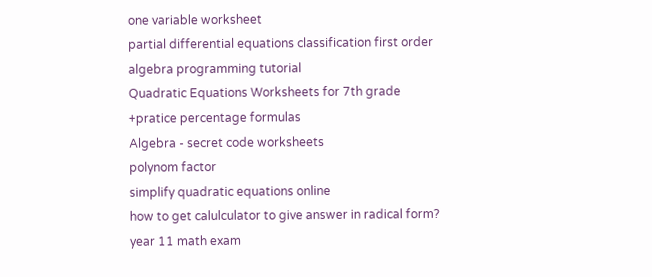one variable worksheet
partial differential equations classification first order
algebra programming tutorial
Quadratic Equations Worksheets for 7th grade
+pratice percentage formulas
Algebra - secret code worksheets
polynom factor
simplify quadratic equations online
how to get calulculator to give answer in radical form?
year 11 math exam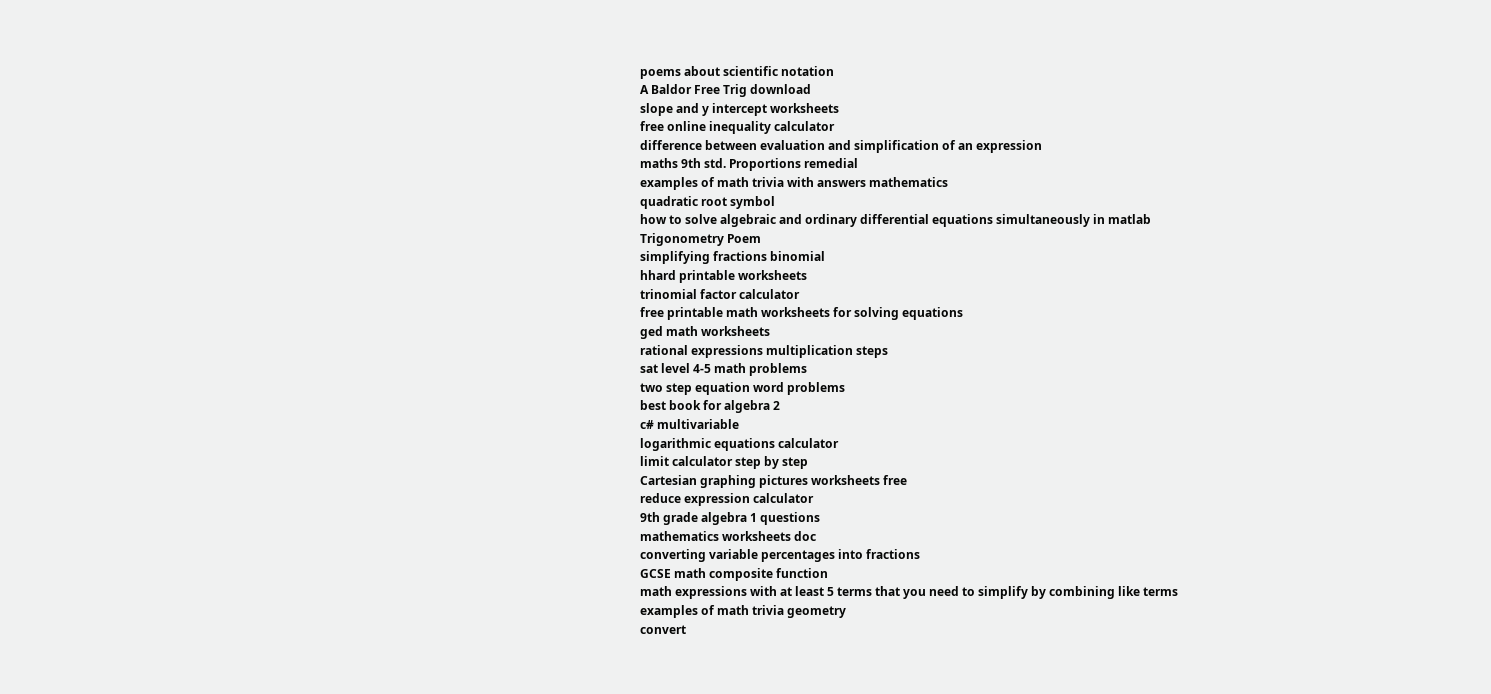poems about scientific notation
A Baldor Free Trig download
slope and y intercept worksheets
free online inequality calculator
difference between evaluation and simplification of an expression
maths 9th std. Proportions remedial
examples of math trivia with answers mathematics
quadratic root symbol
how to solve algebraic and ordinary differential equations simultaneously in matlab
Trigonometry Poem
simplifying fractions binomial
hhard printable worksheets
trinomial factor calculator
free printable math worksheets for solving equations
ged math worksheets
rational expressions multiplication steps
sat level 4-5 math problems
two step equation word problems
best book for algebra 2
c# multivariable
logarithmic equations calculator
limit calculator step by step
Cartesian graphing pictures worksheets free
reduce expression calculator
9th grade algebra 1 questions
mathematics worksheets doc
converting variable percentages into fractions
GCSE math composite function
math expressions with at least 5 terms that you need to simplify by combining like terms
examples of math trivia geometry
convert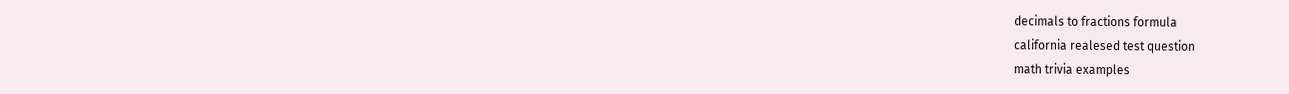decimals to fractions formula
california realesed test question
math trivia examples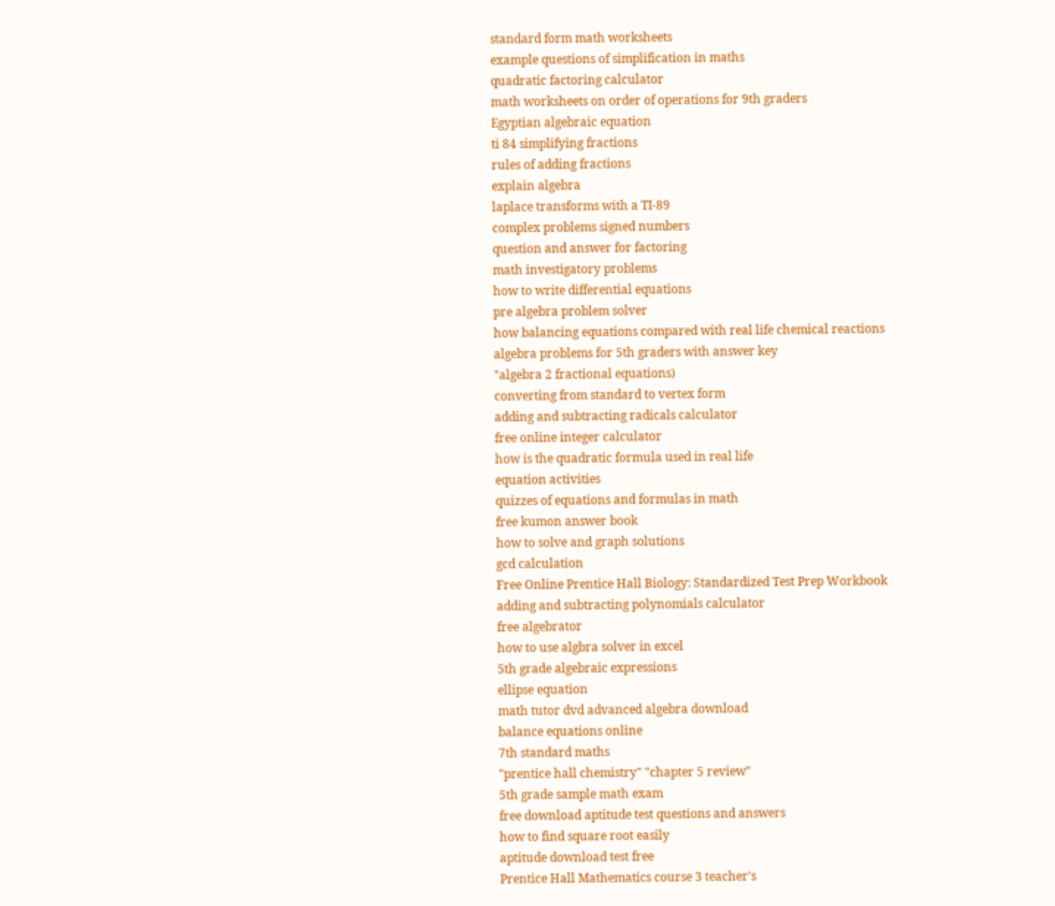standard form math worksheets
example questions of simplification in maths
quadratic factoring calculator
math worksheets on order of operations for 9th graders
Egyptian algebraic equation
ti 84 simplifying fractions
rules of adding fractions
explain algebra
laplace transforms with a TI-89
complex problems signed numbers
question and answer for factoring
math investigatory problems
how to write differential equations
pre algebra problem solver
how balancing equations compared with real life chemical reactions
algebra problems for 5th graders with answer key
"algebra 2 fractional equations)
converting from standard to vertex form
adding and subtracting radicals calculator
free online integer calculator
how is the quadratic formula used in real life
equation activities
quizzes of equations and formulas in math
free kumon answer book
how to solve and graph solutions
gcd calculation
Free Online Prentice Hall Biology: Standardized Test Prep Workbook
adding and subtracting polynomials calculator
free algebrator
how to use algbra solver in excel
5th grade algebraic expressions
ellipse equation
math tutor dvd advanced algebra download
balance equations online
7th standard maths
"prentice hall chemistry" "chapter 5 review"
5th grade sample math exam
free download aptitude test questions and answers
how to find square root easily
aptitude download test free
Prentice Hall Mathematics course 3 teacher's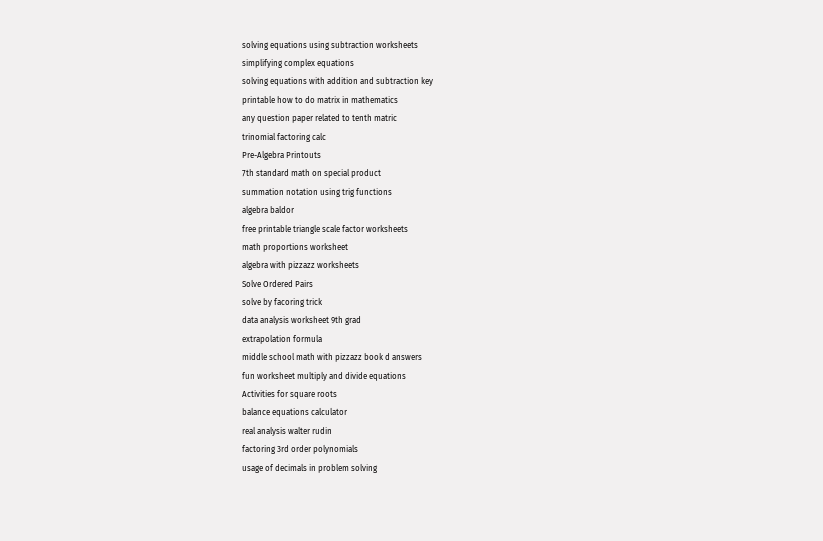solving equations using subtraction worksheets
simplifying complex equations
solving equations with addition and subtraction key
printable how to do matrix in mathematics
any question paper related to tenth matric
trinomial factoring calc
Pre-Algebra Printouts
7th standard math on special product
summation notation using trig functions
algebra baldor
free printable triangle scale factor worksheets
math proportions worksheet
algebra with pizzazz worksheets
Solve Ordered Pairs
solve by facoring trick
data analysis worksheet 9th grad
extrapolation formula
middle school math with pizzazz book d answers
fun worksheet multiply and divide equations
Activities for square roots
balance equations calculator
real analysis walter rudin
factoring 3rd order polynomials
usage of decimals in problem solving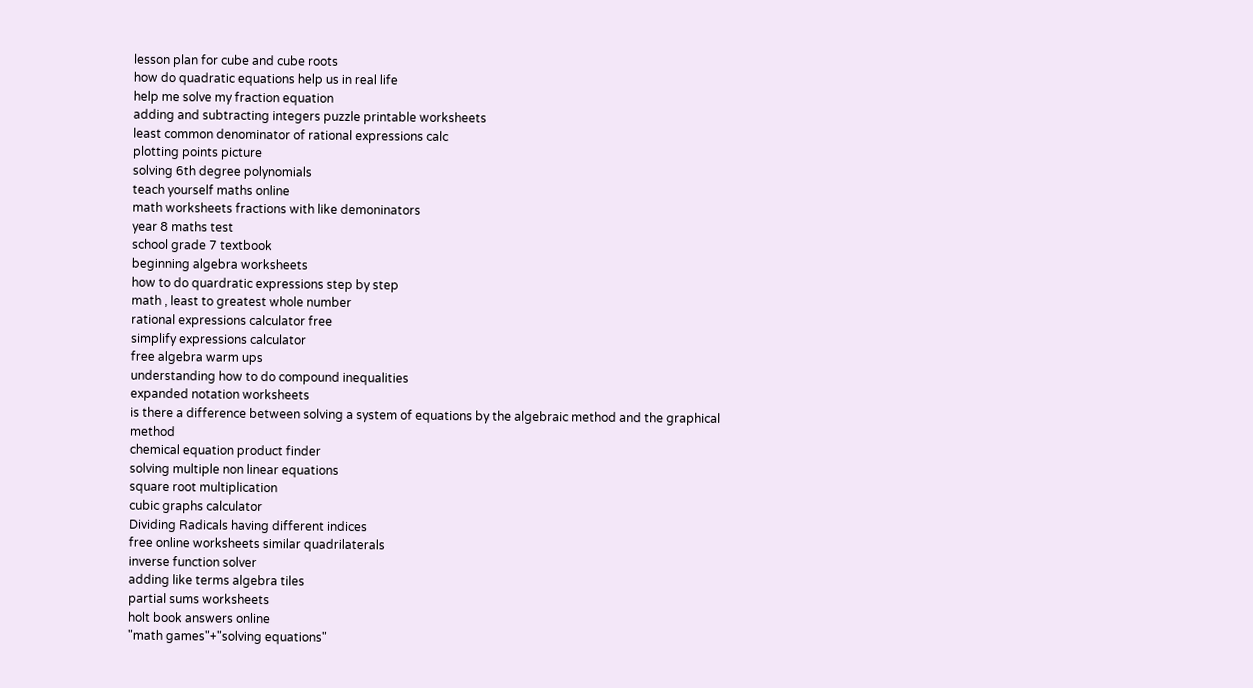lesson plan for cube and cube roots
how do quadratic equations help us in real life
help me solve my fraction equation
adding and subtracting integers puzzle printable worksheets
least common denominator of rational expressions calc
plotting points picture
solving 6th degree polynomials
teach yourself maths online
math worksheets fractions with like demoninators
year 8 maths test
school grade 7 textbook
beginning algebra worksheets
how to do quardratic expressions step by step
math , least to greatest whole number
rational expressions calculator free
simplify expressions calculator
free algebra warm ups
understanding how to do compound inequalities
expanded notation worksheets
is there a difference between solving a system of equations by the algebraic method and the graphical method
chemical equation product finder
solving multiple non linear equations
square root multiplication
cubic graphs calculator
Dividing Radicals having different indices
free online worksheets similar quadrilaterals
inverse function solver
adding like terms algebra tiles
partial sums worksheets
holt book answers online
"math games"+"solving equations"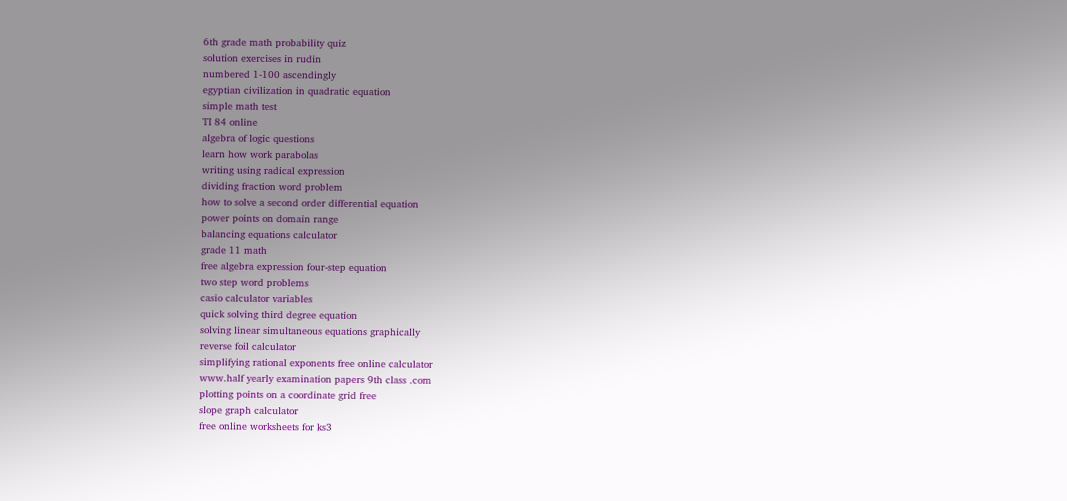6th grade math probability quiz
solution exercises in rudin
numbered 1-100 ascendingly
egyptian civilization in quadratic equation
simple math test
TI 84 online
algebra of logic questions
learn how work parabolas
writing using radical expression
dividing fraction word problem
how to solve a second order differential equation
power points on domain range
balancing equations calculator
grade 11 math
free algebra expression four-step equation
two step word problems
casio calculator variables
quick solving third degree equation
solving linear simultaneous equations graphically
reverse foil calculator
simplifying rational exponents free online calculator
www.half yearly examination papers 9th class .com
plotting points on a coordinate grid free
slope graph calculator
free online worksheets for ks3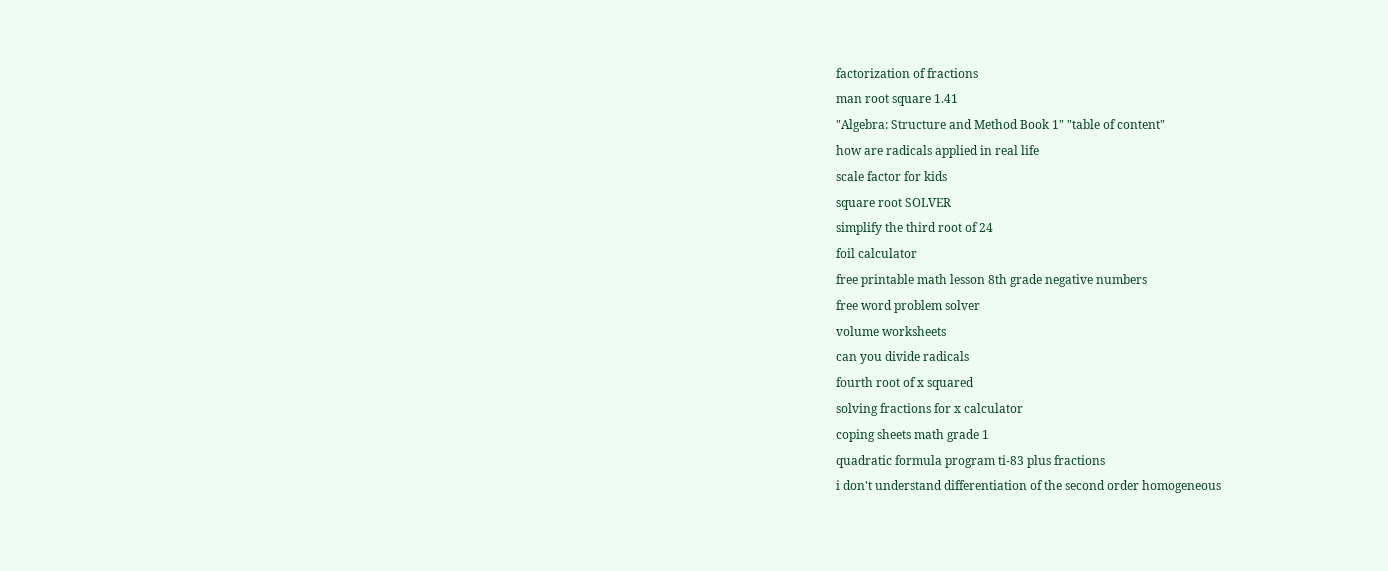factorization of fractions
man root square 1.41
"Algebra: Structure and Method Book 1" "table of content"
how are radicals applied in real life
scale factor for kids
square root SOLVER
simplify the third root of 24
foil calculator
free printable math lesson 8th grade negative numbers
free word problem solver
volume worksheets
can you divide radicals
fourth root of x squared
solving fractions for x calculator
coping sheets math grade 1
quadratic formula program ti-83 plus fractions
i don't understand differentiation of the second order homogeneous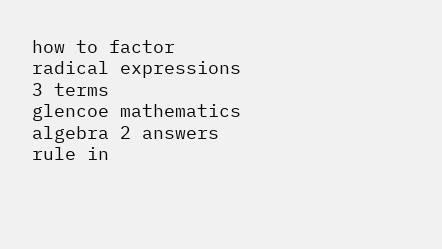how to factor radical expressions 3 terms
glencoe mathematics algebra 2 answers
rule in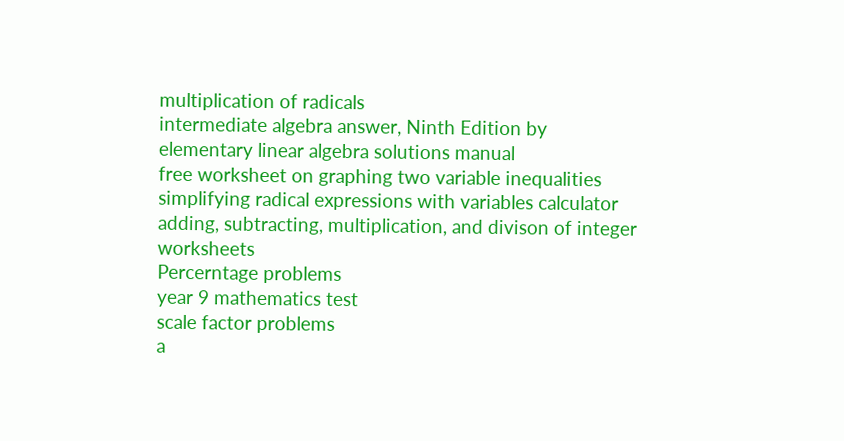multiplication of radicals
intermediate algebra answer, Ninth Edition by
elementary linear algebra solutions manual
free worksheet on graphing two variable inequalities
simplifying radical expressions with variables calculator
adding, subtracting, multiplication, and divison of integer worksheets
Percerntage problems
year 9 mathematics test
scale factor problems
a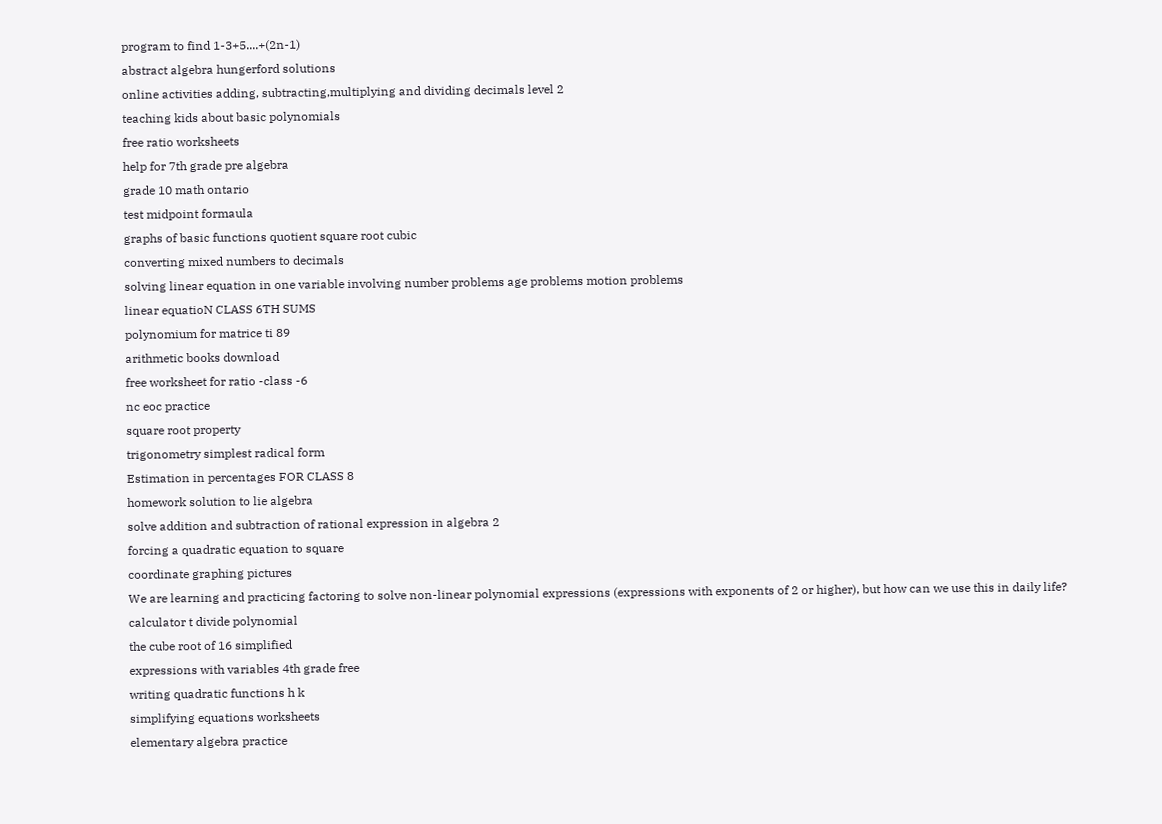program to find 1-3+5....+(2n-1)
abstract algebra hungerford solutions
online activities adding, subtracting,multiplying and dividing decimals level 2
teaching kids about basic polynomials
free ratio worksheets
help for 7th grade pre algebra
grade 10 math ontario
test midpoint formaula
graphs of basic functions quotient square root cubic
converting mixed numbers to decimals
solving linear equation in one variable involving number problems age problems motion problems
linear equatioN CLASS 6TH SUMS
polynomium for matrice ti 89
arithmetic books download
free worksheet for ratio -class -6
nc eoc practice
square root property
trigonometry simplest radical form
Estimation in percentages FOR CLASS 8
homework solution to lie algebra
solve addition and subtraction of rational expression in algebra 2
forcing a quadratic equation to square
coordinate graphing pictures
We are learning and practicing factoring to solve non-linear polynomial expressions (expressions with exponents of 2 or higher), but how can we use this in daily life?
calculator t divide polynomial
the cube root of 16 simplified
expressions with variables 4th grade free
writing quadratic functions h k
simplifying equations worksheets
elementary algebra practice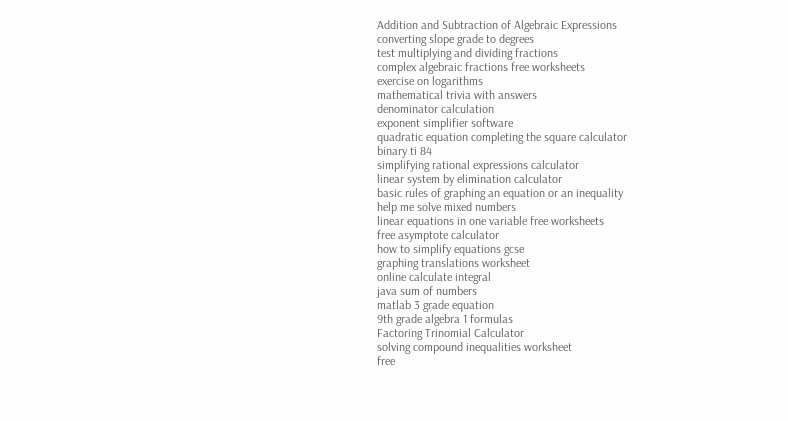Addition and Subtraction of Algebraic Expressions
converting slope grade to degrees
test multiplying and dividing fractions
complex algebraic fractions free worksheets
exercise on logarithms
mathematical trivia with answers
denominator calculation
exponent simplifier software
quadratic equation completing the square calculator
binary ti 84
simplifying rational expressions calculator
linear system by elimination calculator
basic rules of graphing an equation or an inequality
help me solve mixed numbers
linear equations in one variable free worksheets
free asymptote calculator
how to simplify equations gcse
graphing translations worksheet
online calculate integral
java sum of numbers
matlab 3 grade equation
9th grade algebra 1 formulas
Factoring Trinomial Calculator
solving compound inequalities worksheet
free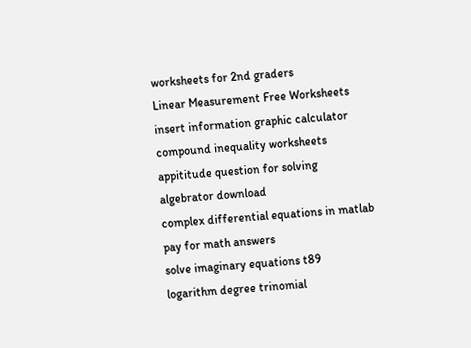worksheets for 2nd graders
Linear Measurement Free Worksheets
insert information graphic calculator
compound inequality worksheets
appititude question for solving
algebrator download
complex differential equations in matlab
pay for math answers
solve imaginary equations t89
logarithm degree trinomial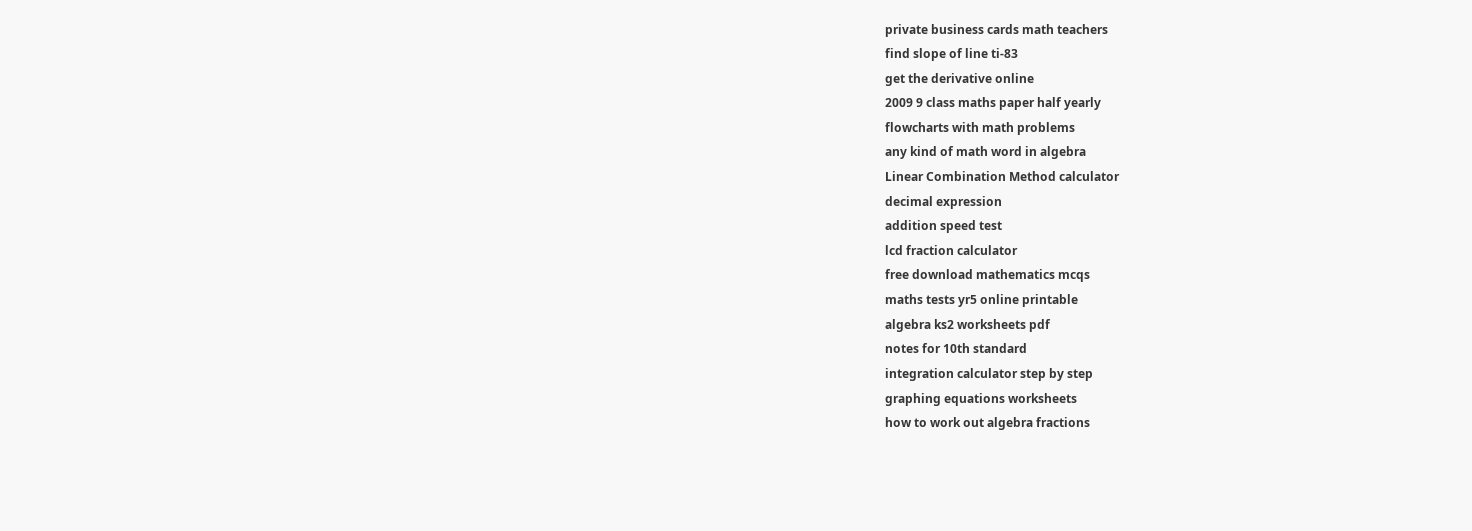private business cards math teachers
find slope of line ti-83
get the derivative online
2009 9 class maths paper half yearly
flowcharts with math problems
any kind of math word in algebra
Linear Combination Method calculator
decimal expression
addition speed test
lcd fraction calculator
free download mathematics mcqs
maths tests yr5 online printable
algebra ks2 worksheets pdf
notes for 10th standard
integration calculator step by step
graphing equations worksheets
how to work out algebra fractions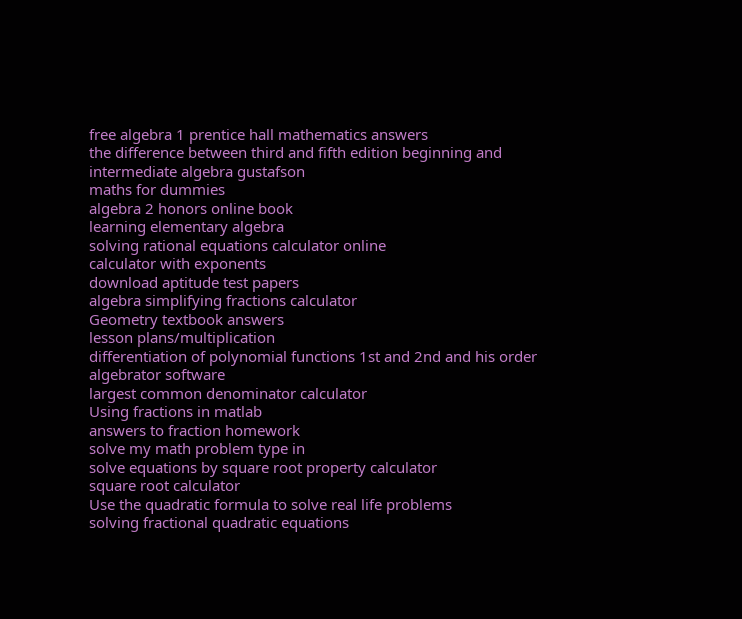free algebra 1 prentice hall mathematics answers
the difference between third and fifth edition beginning and intermediate algebra gustafson
maths for dummies
algebra 2 honors online book
learning elementary algebra
solving rational equations calculator online
calculator with exponents
download aptitude test papers
algebra simplifying fractions calculator
Geometry textbook answers
lesson plans/multiplication
differentiation of polynomial functions 1st and 2nd and his order
algebrator software
largest common denominator calculator
Using fractions in matlab
answers to fraction homework
solve my math problem type in
solve equations by square root property calculator
square root calculator
Use the quadratic formula to solve real life problems
solving fractional quadratic equations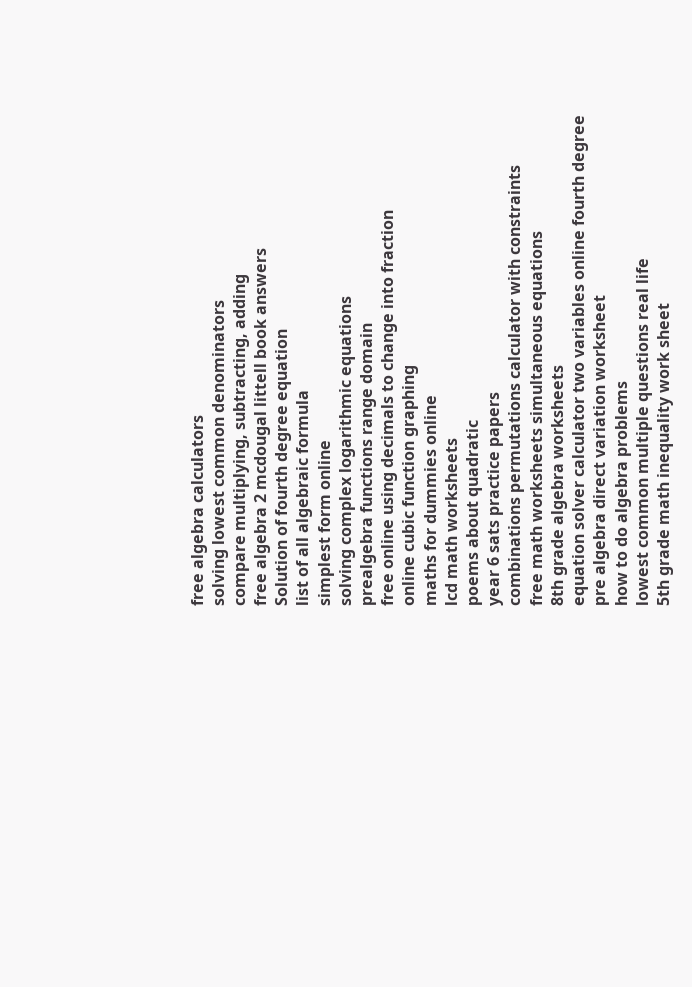free algebra calculators
solving lowest common denominators
compare multiplying, subtracting, adding
free algebra 2 mcdougal littell book answers
Solution of fourth degree equation
list of all algebraic formula
simplest form online
solving complex logarithmic equations
prealgebra functions range domain
free online using decimals to change into fraction
online cubic function graphing
maths for dummies online
lcd math worksheets
poems about quadratic
year 6 sats practice papers
combinations permutations calculator with constraints
free math worksheets simultaneous equations
8th grade algebra worksheets
equation solver calculator two variables online fourth degree
pre algebra direct variation worksheet
how to do algebra problems
lowest common multiple questions real life
5th grade math inequality work sheet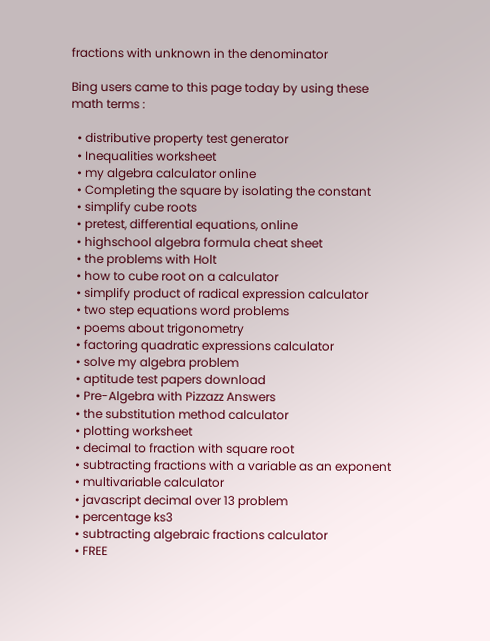fractions with unknown in the denominator

Bing users came to this page today by using these math terms :

  • distributive property test generator
  • Inequalities worksheet
  • my algebra calculator online
  • Completing the square by isolating the constant
  • simplify cube roots
  • pretest, differential equations, online
  • highschool algebra formula cheat sheet
  • the problems with Holt
  • how to cube root on a calculator
  • simplify product of radical expression calculator
  • two step equations word problems
  • poems about trigonometry
  • factoring quadratic expressions calculator
  • solve my algebra problem
  • aptitude test papers download
  • Pre-Algebra with Pizzazz Answers
  • the substitution method calculator
  • plotting worksheet
  • decimal to fraction with square root
  • subtracting fractions with a variable as an exponent
  • multivariable calculator
  • javascript decimal over 13 problem
  • percentage ks3
  • subtracting algebraic fractions calculator
  • FREE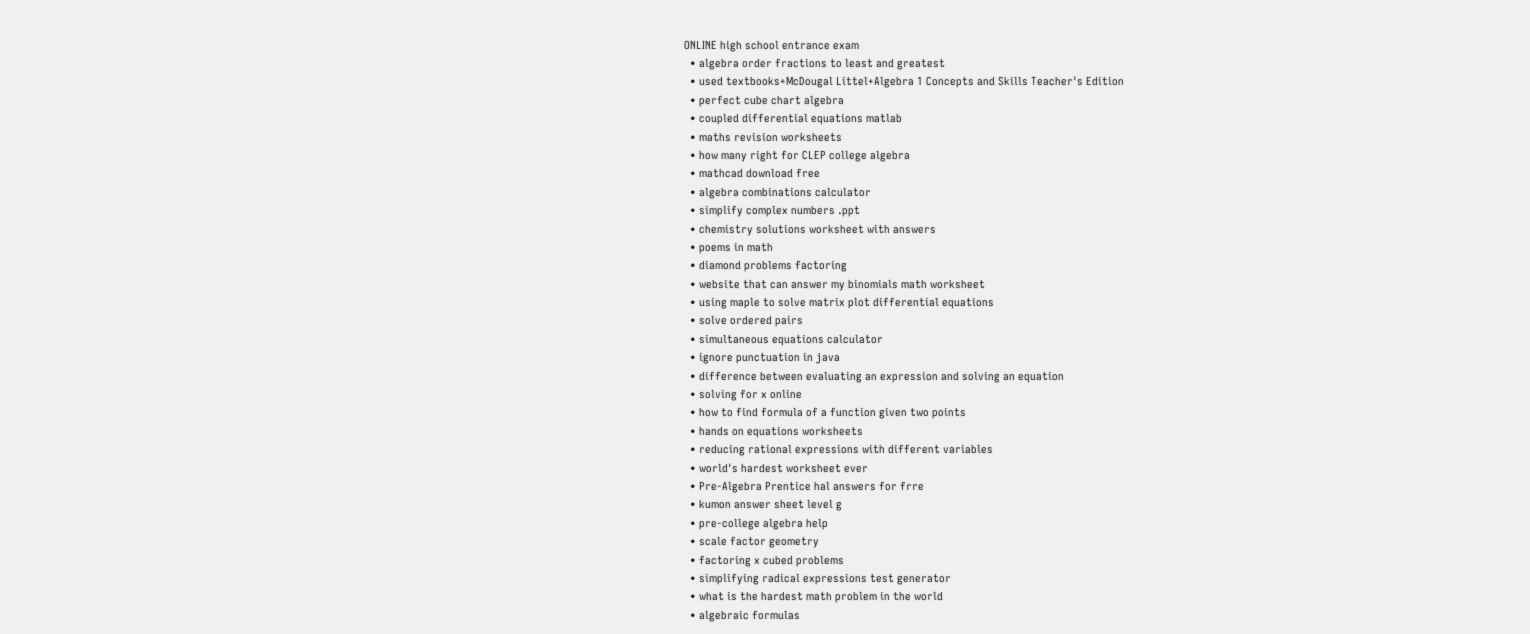ONLINE high school entrance exam
  • algebra order fractions to least and greatest
  • used textbooks+McDougal Littel+Algebra 1 Concepts and Skills Teacher's Edition
  • perfect cube chart algebra
  • coupled differential equations matlab
  • maths revision worksheets
  • how many right for CLEP college algebra
  • mathcad download free
  • algebra combinations calculator
  • simplify complex numbers .ppt
  • chemistry solutions worksheet with answers
  • poems in math
  • diamond problems factoring
  • website that can answer my binomials math worksheet
  • using maple to solve matrix plot differential equations
  • solve ordered pairs
  • simultaneous equations calculator
  • ignore punctuation in java
  • difference between evaluating an expression and solving an equation
  • solving for x online
  • how to find formula of a function given two points
  • hands on equations worksheets
  • reducing rational expressions with different variables
  • world's hardest worksheet ever
  • Pre-Algebra Prentice hal answers for frre
  • kumon answer sheet level g
  • pre-college algebra help
  • scale factor geometry
  • factoring x cubed problems
  • simplifying radical expressions test generator
  • what is the hardest math problem in the world
  • algebraic formulas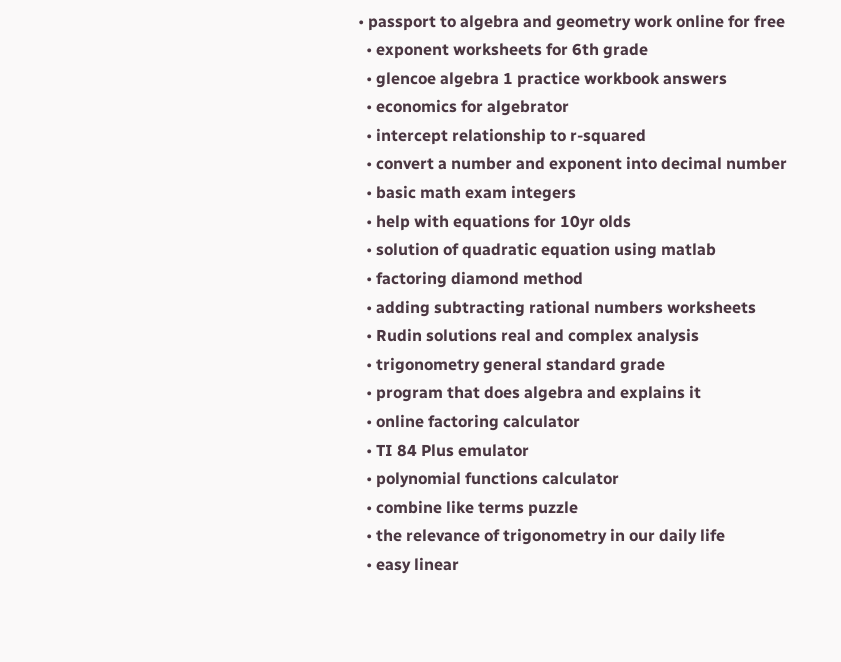• passport to algebra and geometry work online for free
  • exponent worksheets for 6th grade
  • glencoe algebra 1 practice workbook answers
  • economics for algebrator
  • intercept relationship to r-squared
  • convert a number and exponent into decimal number
  • basic math exam integers
  • help with equations for 10yr olds
  • solution of quadratic equation using matlab
  • factoring diamond method
  • adding subtracting rational numbers worksheets
  • Rudin solutions real and complex analysis
  • trigonometry general standard grade
  • program that does algebra and explains it
  • online factoring calculator
  • TI 84 Plus emulator
  • polynomial functions calculator
  • combine like terms puzzle
  • the relevance of trigonometry in our daily life
  • easy linear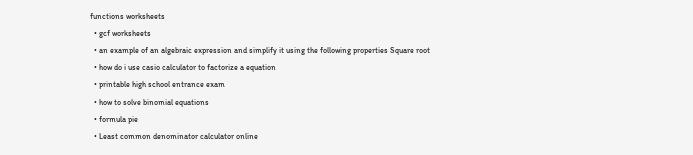functions worksheets
  • gcf worksheets
  • an example of an algebraic expression and simplify it using the following properties Square root
  • how do i use casio calculator to factorize a equation
  • printable high school entrance exam
  • how to solve binomial equations
  • formula pie
  • Least common denominator calculator online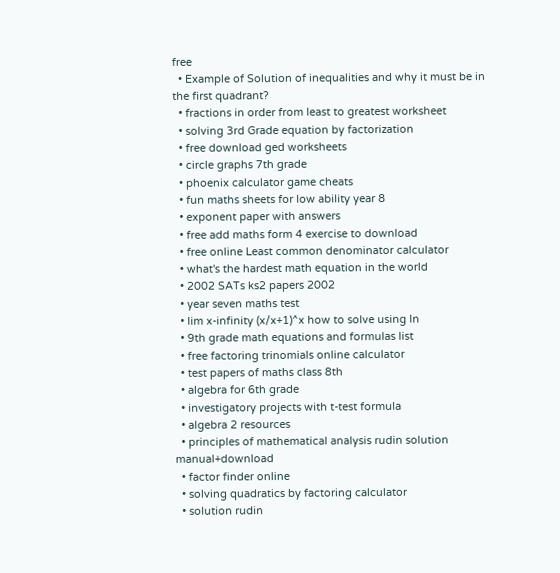free
  • Example of Solution of inequalities and why it must be in the first quadrant?
  • fractions in order from least to greatest worksheet
  • solving 3rd Grade equation by factorization
  • free download ged worksheets
  • circle graphs 7th grade
  • phoenix calculator game cheats
  • fun maths sheets for low ability year 8
  • exponent paper with answers
  • free add maths form 4 exercise to download
  • free online Least common denominator calculator
  • what's the hardest math equation in the world
  • 2002 SATs ks2 papers 2002
  • year seven maths test
  • lim x-infinity (x/x+1)^x how to solve using ln
  • 9th grade math equations and formulas list
  • free factoring trinomials online calculator
  • test papers of maths class 8th
  • algebra for 6th grade
  • investigatory projects with t-test formula
  • algebra 2 resources
  • principles of mathematical analysis rudin solution manual+download
  • factor finder online
  • solving quadratics by factoring calculator
  • solution rudin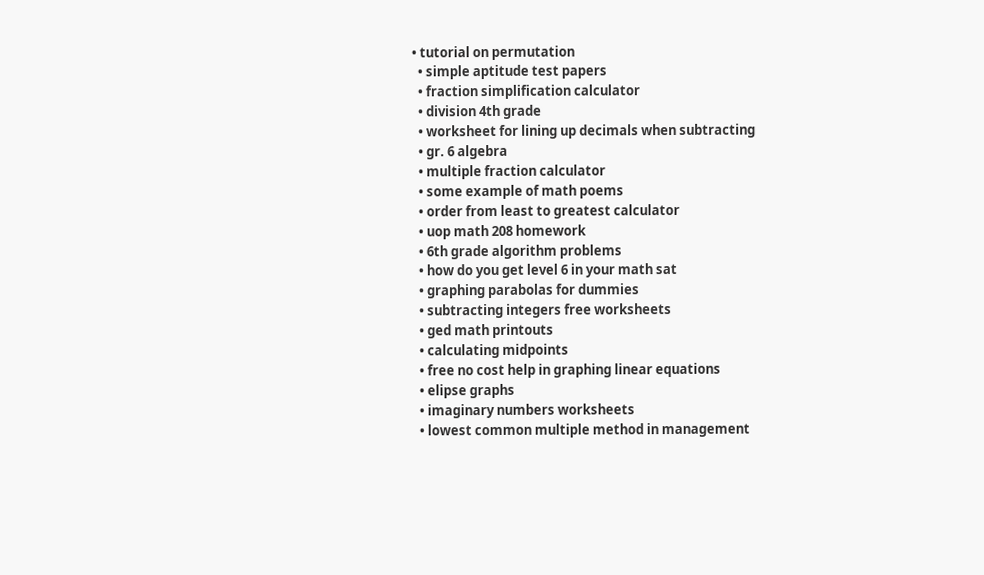• tutorial on permutation
  • simple aptitude test papers
  • fraction simplification calculator
  • division 4th grade
  • worksheet for lining up decimals when subtracting
  • gr. 6 algebra
  • multiple fraction calculator
  • some example of math poems
  • order from least to greatest calculator
  • uop math 208 homework
  • 6th grade algorithm problems
  • how do you get level 6 in your math sat
  • graphing parabolas for dummies
  • subtracting integers free worksheets
  • ged math printouts
  • calculating midpoints
  • free no cost help in graphing linear equations
  • elipse graphs
  • imaginary numbers worksheets
  • lowest common multiple method in management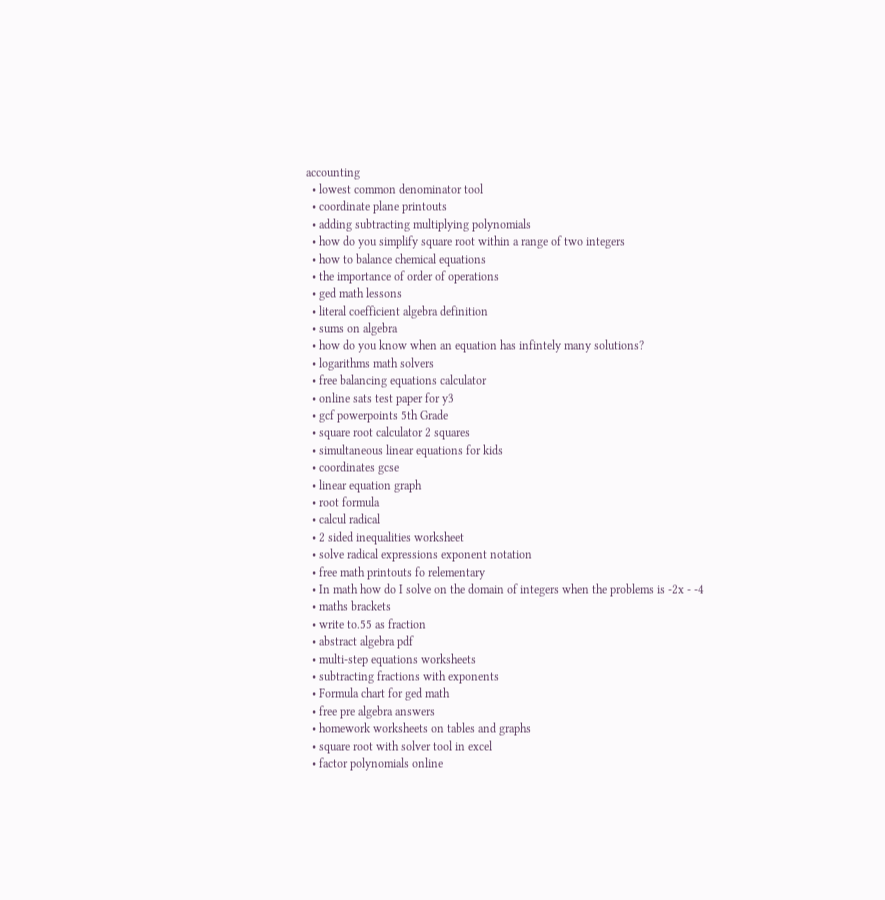accounting
  • lowest common denominator tool
  • coordinate plane printouts
  • adding subtracting multiplying polynomials
  • how do you simplify square root within a range of two integers
  • how to balance chemical equations
  • the importance of order of operations
  • ged math lessons
  • literal coefficient algebra definition
  • sums on algebra
  • how do you know when an equation has infintely many solutions?
  • logarithms math solvers
  • free balancing equations calculator
  • online sats test paper for y3
  • gcf powerpoints 5th Grade
  • square root calculator 2 squares
  • simultaneous linear equations for kids
  • coordinates gcse
  • linear equation graph
  • root formula
  • calcul radical
  • 2 sided inequalities worksheet
  • solve radical expressions exponent notation
  • free math printouts fo relementary
  • In math how do I solve on the domain of integers when the problems is -2x - -4
  • maths brackets
  • write to.55 as fraction
  • abstract algebra pdf
  • multi-step equations worksheets
  • subtracting fractions with exponents
  • Formula chart for ged math
  • free pre algebra answers
  • homework worksheets on tables and graphs
  • square root with solver tool in excel
  • factor polynomials online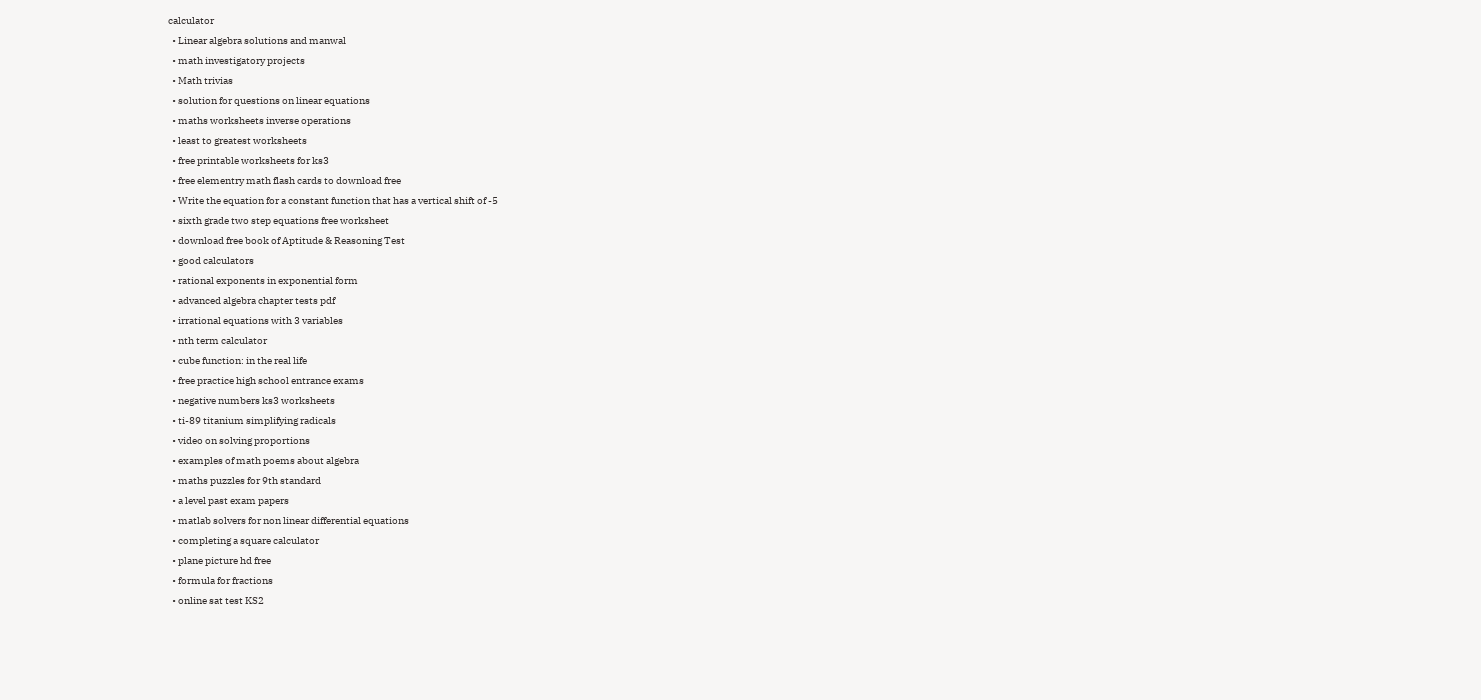calculator
  • Linear algebra solutions and manwal
  • math investigatory projects
  • Math trivias
  • solution for questions on linear equations
  • maths worksheets inverse operations
  • least to greatest worksheets
  • free printable worksheets for ks3
  • free elementry math flash cards to download free
  • Write the equation for a constant function that has a vertical shift of -5
  • sixth grade two step equations free worksheet
  • download free book of Aptitude & Reasoning Test
  • good calculators
  • rational exponents in exponential form
  • advanced algebra chapter tests pdf
  • irrational equations with 3 variables
  • nth term calculator
  • cube function: in the real life
  • free practice high school entrance exams
  • negative numbers ks3 worksheets
  • ti-89 titanium simplifying radicals
  • video on solving proportions
  • examples of math poems about algebra
  • maths puzzles for 9th standard
  • a level past exam papers
  • matlab solvers for non linear differential equations
  • completing a square calculator
  • plane picture hd free
  • formula for fractions
  • online sat test KS2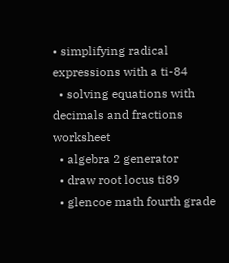• simplifying radical expressions with a ti-84
  • solving equations with decimals and fractions worksheet
  • algebra 2 generator
  • draw root locus ti89
  • glencoe math fourth grade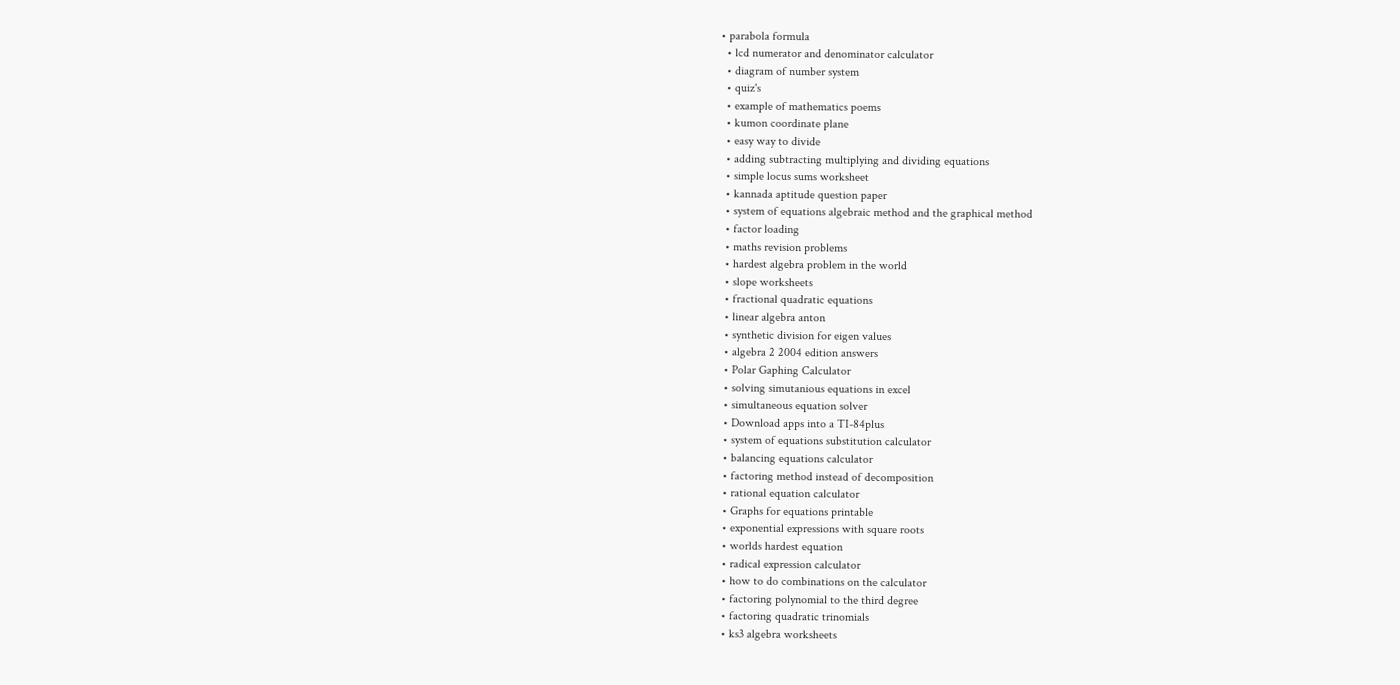• parabola formula
  • lcd numerator and denominator calculator
  • diagram of number system
  • quiz's
  • example of mathematics poems
  • kumon coordinate plane
  • easy way to divide
  • adding subtracting multiplying and dividing equations
  • simple locus sums worksheet
  • kannada aptitude question paper
  • system of equations algebraic method and the graphical method
  • factor loading
  • maths revision problems
  • hardest algebra problem in the world
  • slope worksheets
  • fractional quadratic equations
  • linear algebra anton
  • synthetic division for eigen values
  • algebra 2 2004 edition answers
  • Polar Gaphing Calculator
  • solving simutanious equations in excel
  • simultaneous equation solver
  • Download apps into a TI-84plus
  • system of equations substitution calculator
  • balancing equations calculator
  • factoring method instead of decomposition
  • rational equation calculator
  • Graphs for equations printable
  • exponential expressions with square roots
  • worlds hardest equation
  • radical expression calculator
  • how to do combinations on the calculator
  • factoring polynomial to the third degree
  • factoring quadratic trinomials
  • ks3 algebra worksheets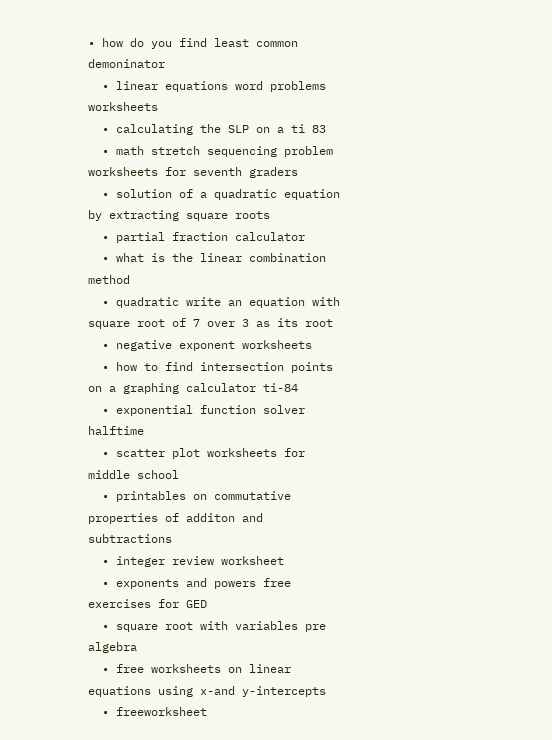• how do you find least common demoninator
  • linear equations word problems worksheets
  • calculating the SLP on a ti 83
  • math stretch sequencing problem worksheets for seventh graders
  • solution of a quadratic equation by extracting square roots
  • partial fraction calculator
  • what is the linear combination method
  • quadratic write an equation with square root of 7 over 3 as its root
  • negative exponent worksheets
  • how to find intersection points on a graphing calculator ti-84
  • exponential function solver halftime
  • scatter plot worksheets for middle school
  • printables on commutative properties of additon and subtractions
  • integer review worksheet
  • exponents and powers free exercises for GED
  • square root with variables pre algebra
  • free worksheets on linear equations using x-and y-intercepts
  • freeworksheet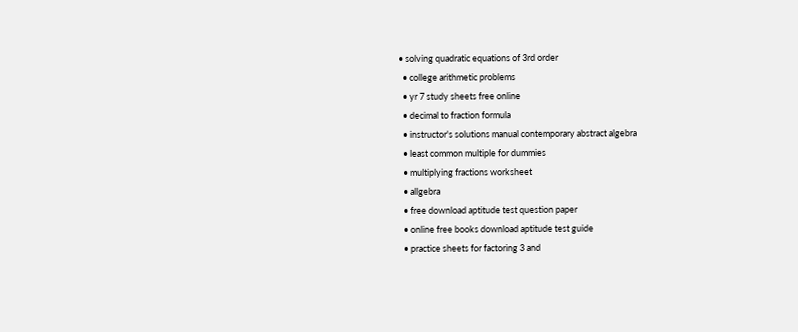• solving quadratic equations of 3rd order
  • college arithmetic problems
  • yr 7 study sheets free online
  • decimal to fraction formula
  • instructor's solutions manual contemporary abstract algebra
  • least common multiple for dummies
  • multiplying fractions worksheet
  • allgebra
  • free download aptitude test question paper
  • online free books download aptitude test guide
  • practice sheets for factoring 3 and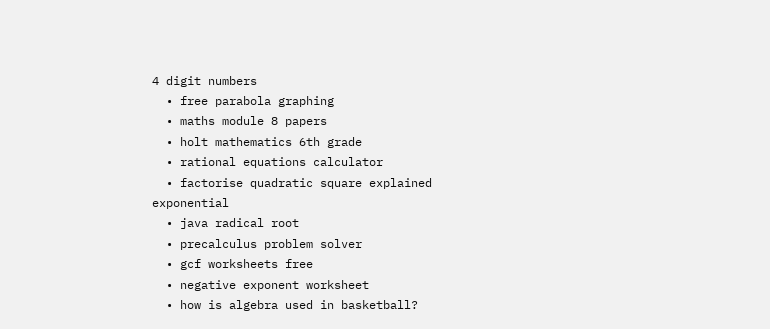4 digit numbers
  • free parabola graphing
  • maths module 8 papers
  • holt mathematics 6th grade
  • rational equations calculator
  • factorise quadratic square explained exponential
  • java radical root
  • precalculus problem solver
  • gcf worksheets free
  • negative exponent worksheet
  • how is algebra used in basketball?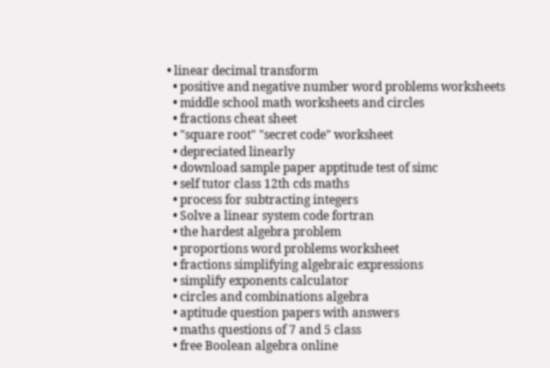• linear decimal transform
  • positive and negative number word problems worksheets
  • middle school math worksheets and circles
  • fractions cheat sheet
  • "square root" "secret code" worksheet
  • depreciated linearly
  • download sample paper apptitude test of simc
  • self tutor class 12th cds maths
  • process for subtracting integers
  • Solve a linear system code fortran
  • the hardest algebra problem
  • proportions word problems worksheet
  • fractions simplifying algebraic expressions
  • simplify exponents calculator
  • circles and combinations algebra
  • aptitude question papers with answers
  • maths questions of 7 and 5 class
  • free Boolean algebra online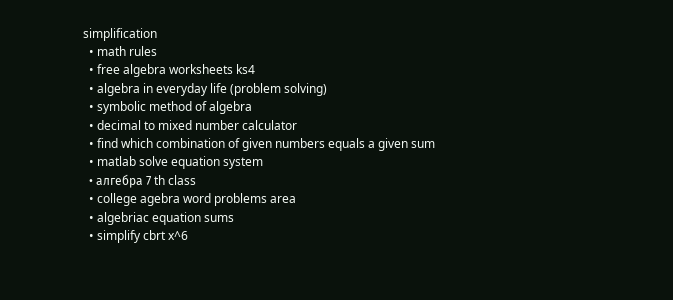simplification
  • math rules
  • free algebra worksheets ks4
  • algebra in everyday life (problem solving)
  • symbolic method of algebra
  • decimal to mixed number calculator
  • find which combination of given numbers equals a given sum
  • matlab solve equation system
  • алгебра 7 th class
  • college agebra word problems area
  • algebriac equation sums
  • simplify cbrt x^6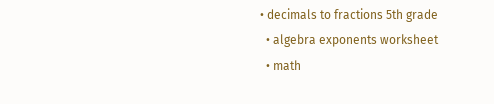• decimals to fractions 5th grade
  • algebra exponents worksheet
  • math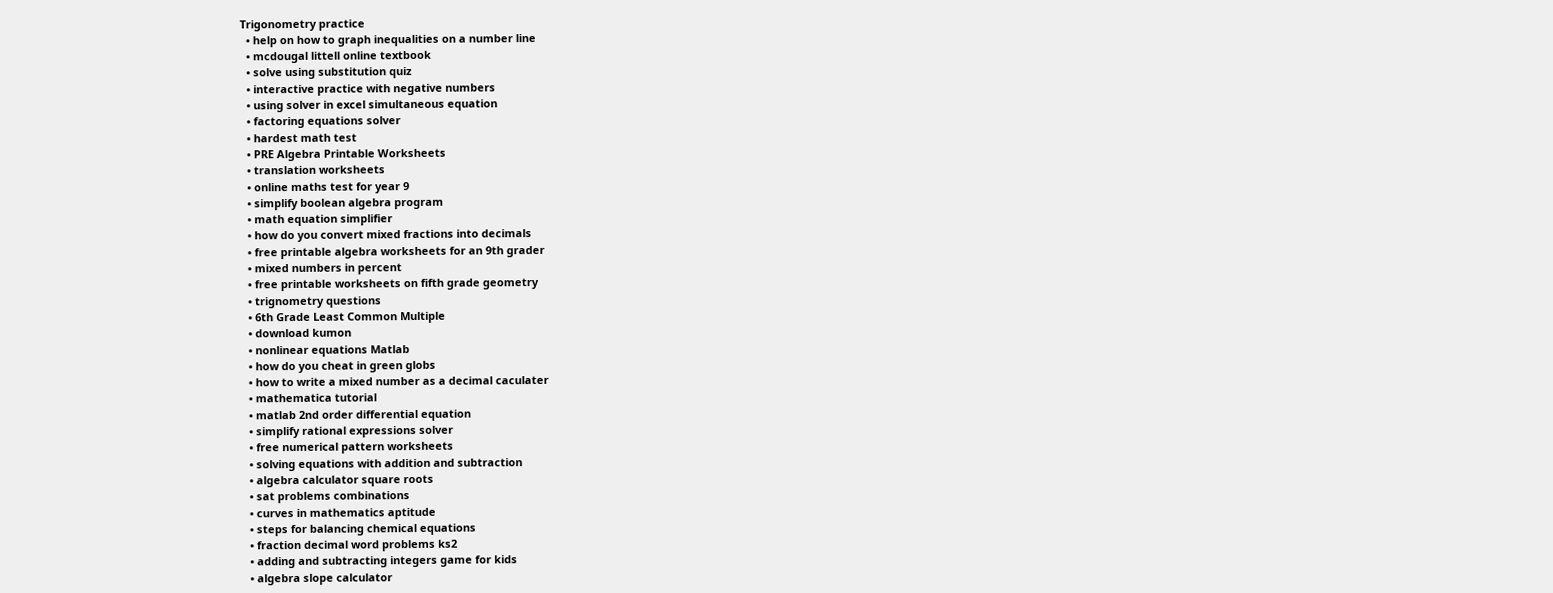Trigonometry practice
  • help on how to graph inequalities on a number line
  • mcdougal littell online textbook
  • solve using substitution quiz
  • interactive practice with negative numbers
  • using solver in excel simultaneous equation
  • factoring equations solver
  • hardest math test
  • PRE Algebra Printable Worksheets
  • translation worksheets
  • online maths test for year 9
  • simplify boolean algebra program
  • math equation simplifier
  • how do you convert mixed fractions into decimals
  • free printable algebra worksheets for an 9th grader
  • mixed numbers in percent
  • free printable worksheets on fifth grade geometry
  • trignometry questions
  • 6th Grade Least Common Multiple
  • download kumon
  • nonlinear equations Matlab
  • how do you cheat in green globs
  • how to write a mixed number as a decimal caculater
  • mathematica tutorial
  • matlab 2nd order differential equation
  • simplify rational expressions solver
  • free numerical pattern worksheets
  • solving equations with addition and subtraction
  • algebra calculator square roots
  • sat problems combinations
  • curves in mathematics aptitude
  • steps for balancing chemical equations
  • fraction decimal word problems ks2
  • adding and subtracting integers game for kids
  • algebra slope calculator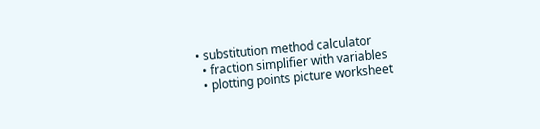• substitution method calculator
  • fraction simplifier with variables
  • plotting points picture worksheet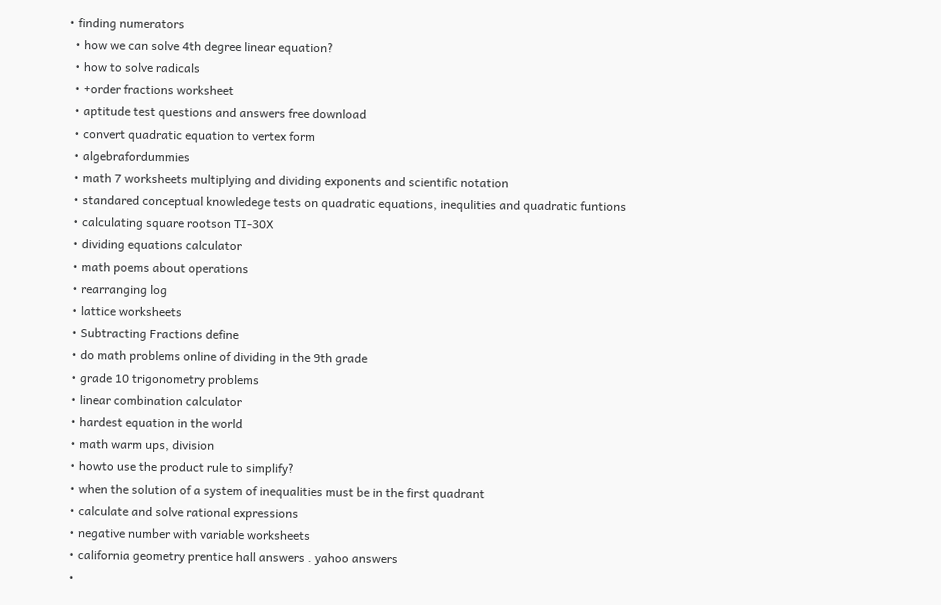• finding numerators
  • how we can solve 4th degree linear equation?
  • how to solve radicals
  • +order fractions worksheet
  • aptitude test questions and answers free download
  • convert quadratic equation to vertex form
  • algebrafordummies
  • math 7 worksheets multiplying and dividing exponents and scientific notation
  • standared conceptual knowledege tests on quadratic equations, inequlities and quadratic funtions
  • calculating square rootson TI-30X
  • dividing equations calculator
  • math poems about operations
  • rearranging log
  • lattice worksheets
  • Subtracting Fractions define
  • do math problems online of dividing in the 9th grade
  • grade 10 trigonometry problems
  • linear combination calculator
  • hardest equation in the world
  • math warm ups, division
  • howto use the product rule to simplify?
  • when the solution of a system of inequalities must be in the first quadrant
  • calculate and solve rational expressions
  • negative number with variable worksheets
  • california geometry prentice hall answers . yahoo answers
  •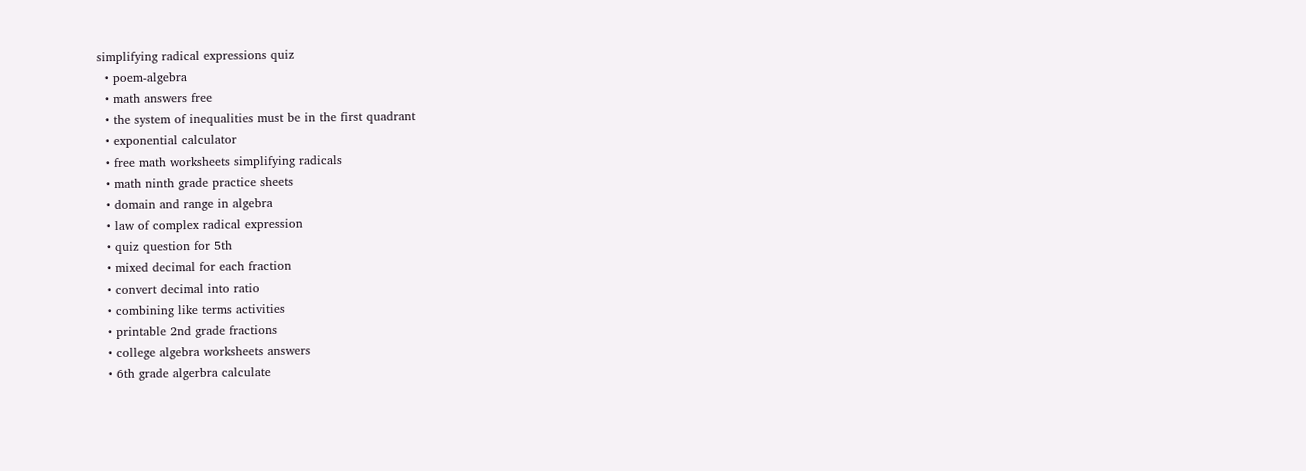simplifying radical expressions quiz
  • poem-algebra
  • math answers free
  • the system of inequalities must be in the first quadrant
  • exponential calculator
  • free math worksheets simplifying radicals
  • math ninth grade practice sheets
  • domain and range in algebra
  • law of complex radical expression
  • quiz question for 5th
  • mixed decimal for each fraction
  • convert decimal into ratio
  • combining like terms activities
  • printable 2nd grade fractions
  • college algebra worksheets answers
  • 6th grade algerbra calculate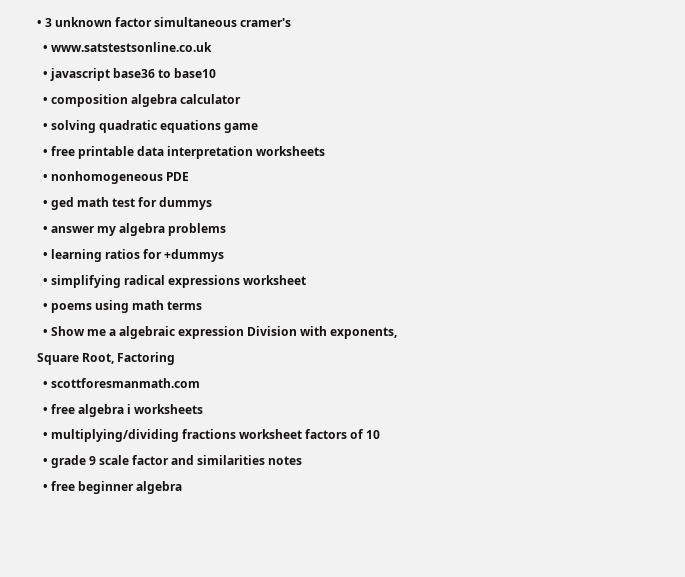• 3 unknown factor simultaneous cramer's
  • www.satstestsonline.co.uk
  • javascript base36 to base10
  • composition algebra calculator
  • solving quadratic equations game
  • free printable data interpretation worksheets
  • nonhomogeneous PDE
  • ged math test for dummys
  • answer my algebra problems
  • learning ratios for +dummys
  • simplifying radical expressions worksheet
  • poems using math terms
  • Show me a algebraic expression Division with exponents, Square Root, Factoring
  • scottforesmanmath.com
  • free algebra i worksheets
  • multiplying/dividing fractions worksheet factors of 10
  • grade 9 scale factor and similarities notes
  • free beginner algebra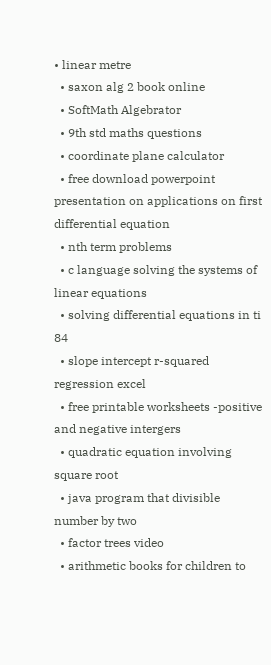• linear metre
  • saxon alg 2 book online
  • SoftMath Algebrator
  • 9th std maths questions
  • coordinate plane calculator
  • free download powerpoint presentation on applications on first differential equation
  • nth term problems
  • c language solving the systems of linear equations
  • solving differential equations in ti 84
  • slope intercept r-squared regression excel
  • free printable worksheets -positive and negative intergers
  • quadratic equation involving square root
  • java program that divisible number by two
  • factor trees video
  • arithmetic books for children to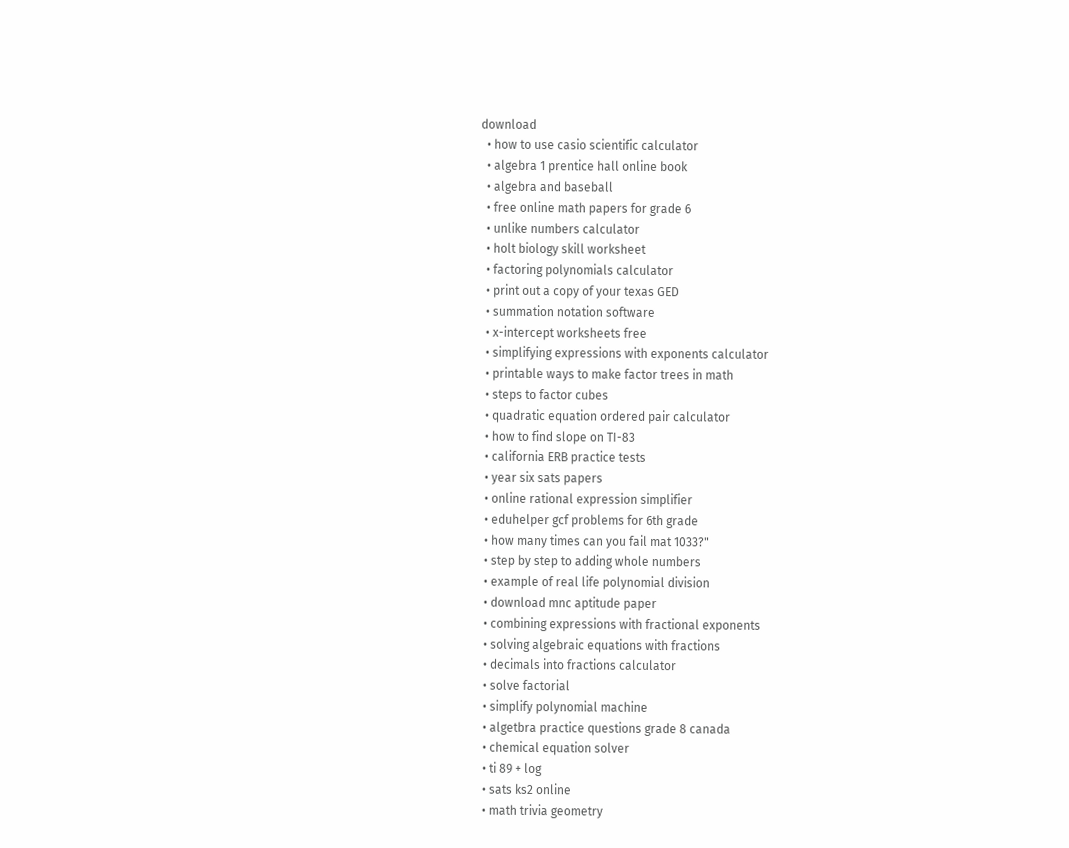download
  • how to use casio scientific calculator
  • algebra 1 prentice hall online book
  • algebra and baseball
  • free online math papers for grade 6
  • unlike numbers calculator
  • holt biology skill worksheet
  • factoring polynomials calculator
  • print out a copy of your texas GED
  • summation notation software
  • x-intercept worksheets free
  • simplifying expressions with exponents calculator
  • printable ways to make factor trees in math
  • steps to factor cubes
  • quadratic equation ordered pair calculator
  • how to find slope on TI-83
  • california ERB practice tests
  • year six sats papers
  • online rational expression simplifier
  • eduhelper gcf problems for 6th grade
  • how many times can you fail mat 1033?"
  • step by step to adding whole numbers
  • example of real life polynomial division
  • download mnc aptitude paper
  • combining expressions with fractional exponents
  • solving algebraic equations with fractions
  • decimals into fractions calculator
  • solve factorial
  • simplify polynomial machine
  • algetbra practice questions grade 8 canada
  • chemical equation solver
  • ti 89 + log
  • sats ks2 online
  • math trivia geometry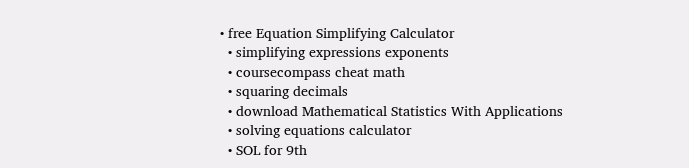• free Equation Simplifying Calculator
  • simplifying expressions exponents
  • coursecompass cheat math
  • squaring decimals
  • download Mathematical Statistics With Applications
  • solving equations calculator
  • SOL for 9th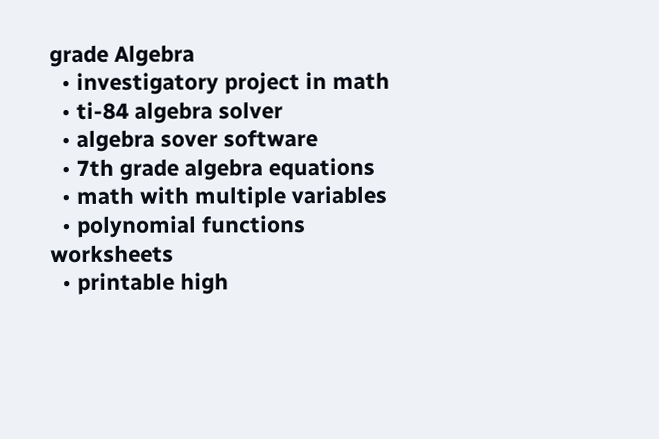grade Algebra
  • investigatory project in math
  • ti-84 algebra solver
  • algebra sover software
  • 7th grade algebra equations
  • math with multiple variables
  • polynomial functions worksheets
  • printable high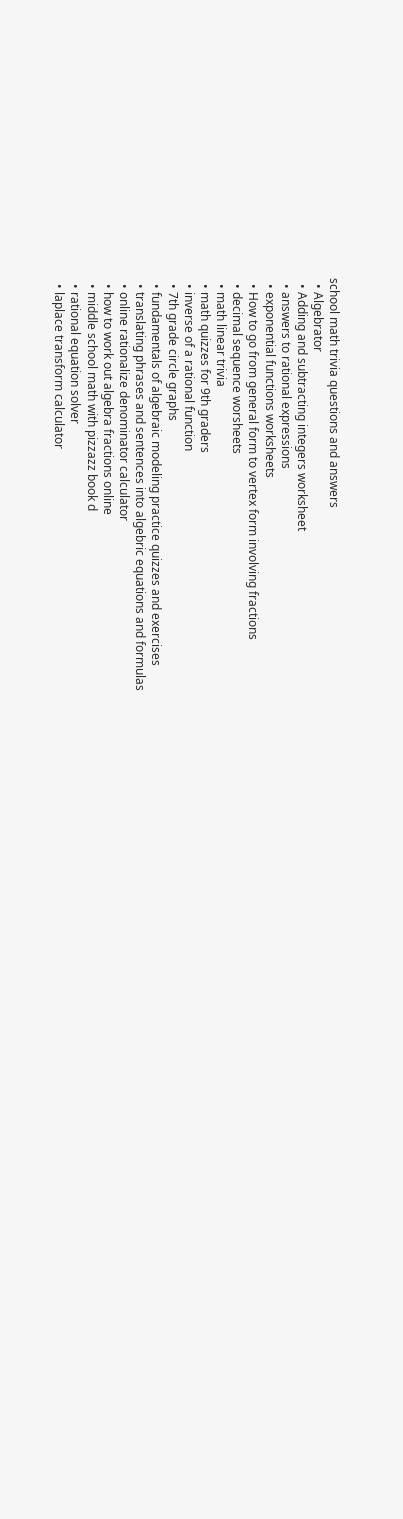school math trivia questions and answers
  • Algebrator
  • Adding and subtracting integers worksheet
  • answers to rational expressions
  • exponential functions worksheets
  • How to go from general form to vertex form involving fractions
  • decimal sequence worsheets
  • math linear trivia
  • math quizzes for 9th graders
  • inverse of a rational function
  • 7th grade circle graphs
  • fundamentals of algebraic modeling practice quizzes and exercises
  • translating phrases and sentences into algebric equations and formulas
  • online rationalize denominator calculator
  • how to work out algebra fractions online
  • middle school math with pizzazz book d
  • rational equation solver
  • laplace transform calculator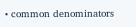• common denominators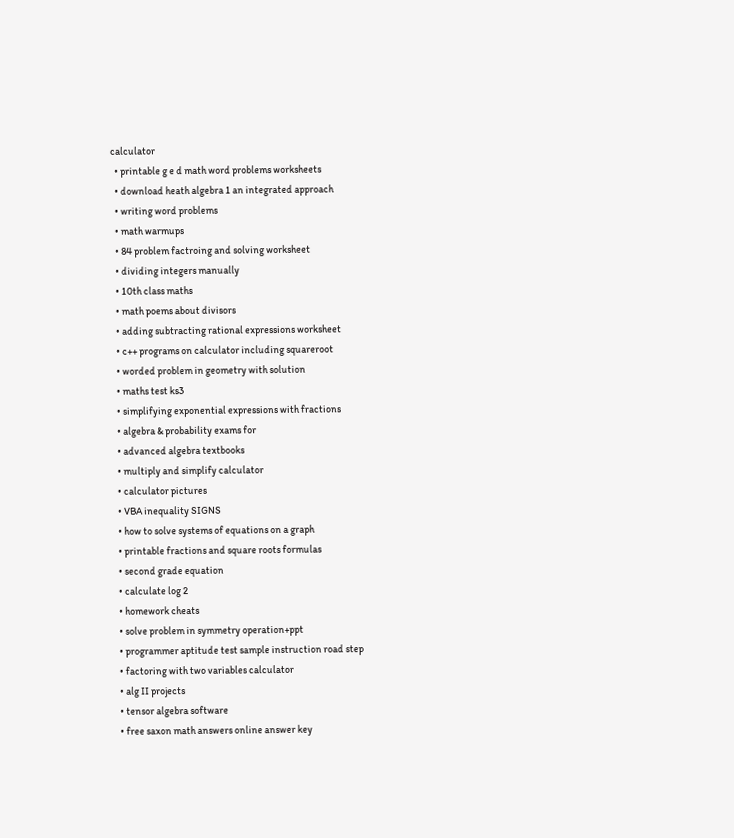calculator
  • printable g e d math word problems worksheets
  • download heath algebra 1 an integrated approach
  • writing word problems
  • math warmups
  • 84 problem factroing and solving worksheet
  • dividing integers manually
  • 10th class maths
  • math poems about divisors
  • adding subtracting rational expressions worksheet
  • c++ programs on calculator including squareroot
  • worded problem in geometry with solution
  • maths test ks3
  • simplifying exponential expressions with fractions
  • algebra & probability exams for
  • advanced algebra textbooks
  • multiply and simplify calculator
  • calculator pictures
  • VBA inequality SIGNS
  • how to solve systems of equations on a graph
  • printable fractions and square roots formulas
  • second grade equation
  • calculate log 2
  • homework cheats
  • solve problem in symmetry operation+ppt
  • programmer aptitude test sample instruction road step
  • factoring with two variables calculator
  • alg II projects
  • tensor algebra software
  • free saxon math answers online answer key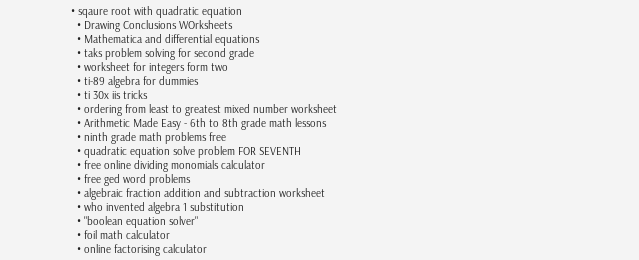• sqaure root with quadratic equation
  • Drawing Conclusions WOrksheets
  • Mathematica and differential equations
  • taks problem solving for second grade
  • worksheet for integers form two
  • ti-89 algebra for dummies
  • ti 30x iis tricks
  • ordering from least to greatest mixed number worksheet
  • Arithmetic Made Easy - 6th to 8th grade math lessons
  • ninth grade math problems free
  • quadratic equation solve problem FOR SEVENTH
  • free online dividing monomials calculator
  • free ged word problems
  • algebraic fraction addition and subtraction worksheet
  • who invented algebra 1 substitution
  • "boolean equation solver"
  • foil math calculator
  • online factorising calculator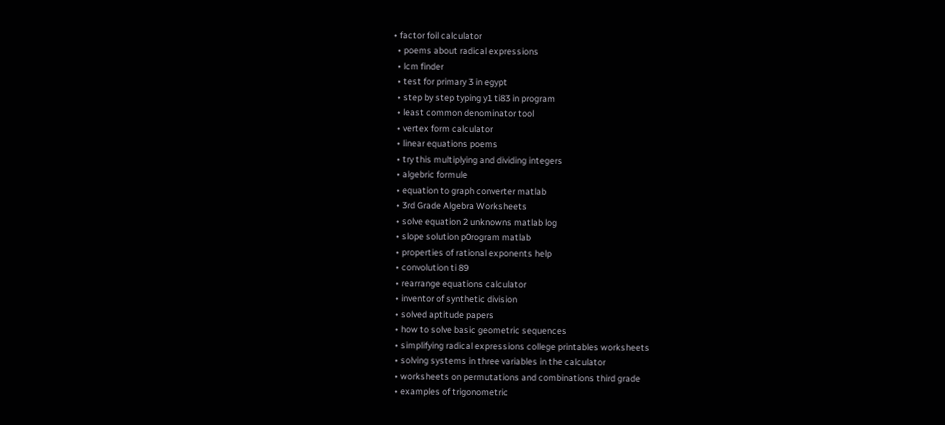• factor foil calculator
  • poems about radical expressions
  • lcm finder
  • test for primary 3 in egypt
  • step by step typing y1 ti83 in program
  • least common denominator tool
  • vertex form calculator
  • linear equations poems
  • try this multiplying and dividing integers
  • algebric formule
  • equation to graph converter matlab
  • 3rd Grade Algebra Worksheets
  • solve equation 2 unknowns matlab log
  • slope solution p0rogram matlab
  • properties of rational exponents help
  • convolution ti 89
  • rearrange equations calculator
  • inventor of synthetic division
  • solved aptitude papers
  • how to solve basic geometric sequences
  • simplifying radical expressions college printables worksheets
  • solving systems in three variables in the calculator
  • worksheets on permutations and combinations third grade
  • examples of trigonometric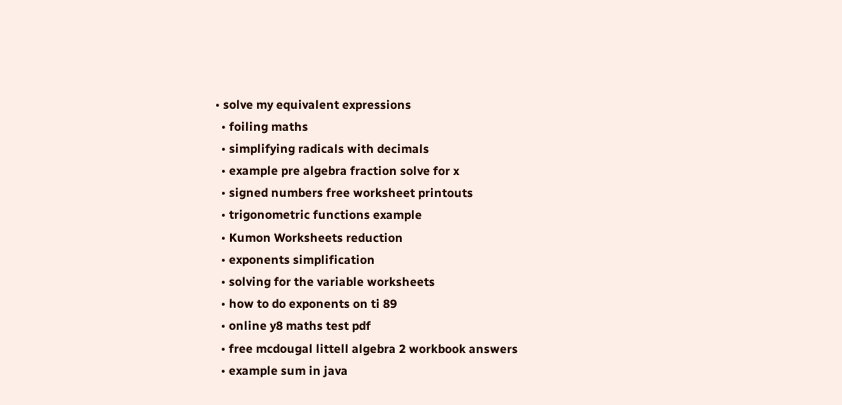• solve my equivalent expressions
  • foiling maths
  • simplifying radicals with decimals
  • example pre algebra fraction solve for x
  • signed numbers free worksheet printouts
  • trigonometric functions example
  • Kumon Worksheets reduction
  • exponents simplification
  • solving for the variable worksheets
  • how to do exponents on ti 89
  • online y8 maths test pdf
  • free mcdougal littell algebra 2 workbook answers
  • example sum in java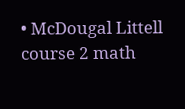• McDougal Littell course 2 math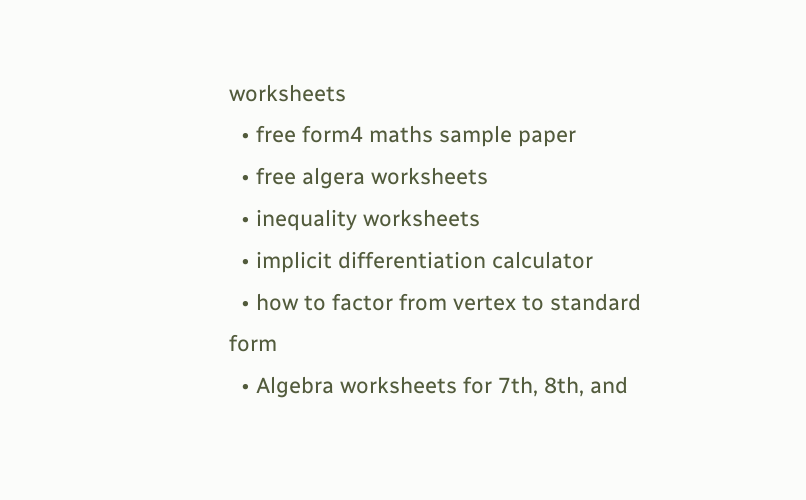worksheets
  • free form4 maths sample paper
  • free algera worksheets
  • inequality worksheets
  • implicit differentiation calculator
  • how to factor from vertex to standard form
  • Algebra worksheets for 7th, 8th, and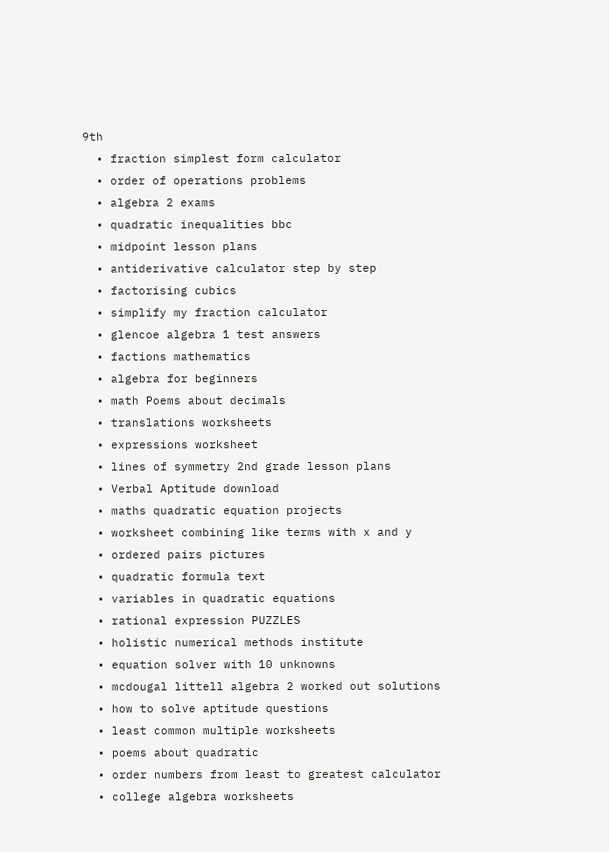9th
  • fraction simplest form calculator
  • order of operations problems
  • algebra 2 exams
  • quadratic inequalities bbc
  • midpoint lesson plans
  • antiderivative calculator step by step
  • factorising cubics
  • simplify my fraction calculator
  • glencoe algebra 1 test answers
  • factions mathematics
  • algebra for beginners
  • math Poems about decimals
  • translations worksheets
  • expressions worksheet
  • lines of symmetry 2nd grade lesson plans
  • Verbal Aptitude download
  • maths quadratic equation projects
  • worksheet combining like terms with x and y
  • ordered pairs pictures
  • quadratic formula text
  • variables in quadratic equations
  • rational expression PUZZLES
  • holistic numerical methods institute
  • equation solver with 10 unknowns
  • mcdougal littell algebra 2 worked out solutions
  • how to solve aptitude questions
  • least common multiple worksheets
  • poems about quadratic
  • order numbers from least to greatest calculator
  • college algebra worksheets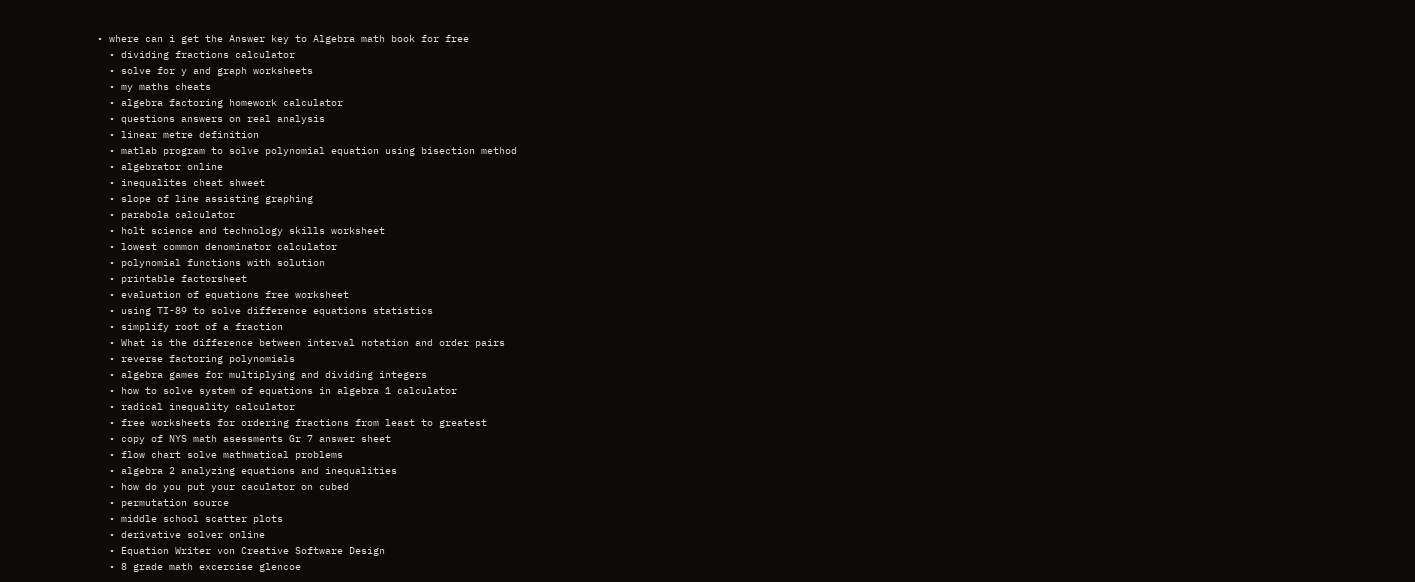• where can i get the Answer key to Algebra math book for free
  • dividing fractions calculator
  • solve for y and graph worksheets
  • my maths cheats
  • algebra factoring homework calculator
  • questions answers on real analysis
  • linear metre definition
  • matlab program to solve polynomial equation using bisection method
  • algebrator online
  • inequalites cheat shweet
  • slope of line assisting graphing
  • parabola calculator
  • holt science and technology skills worksheet
  • lowest common denominator calculator
  • polynomial functions with solution
  • printable factorsheet
  • evaluation of equations free worksheet
  • using TI-89 to solve difference equations statistics
  • simplify root of a fraction
  • What is the difference between interval notation and order pairs
  • reverse factoring polynomials
  • algebra games for multiplying and dividing integers
  • how to solve system of equations in algebra 1 calculator
  • radical inequality calculator
  • free worksheets for ordering fractions from least to greatest
  • copy of NYS math asessments Gr 7 answer sheet
  • flow chart solve mathmatical problems
  • algebra 2 analyzing equations and inequalities
  • how do you put your caculator on cubed
  • permutation source
  • middle school scatter plots
  • derivative solver online
  • Equation Writer von Creative Software Design
  • 8 grade math excercise glencoe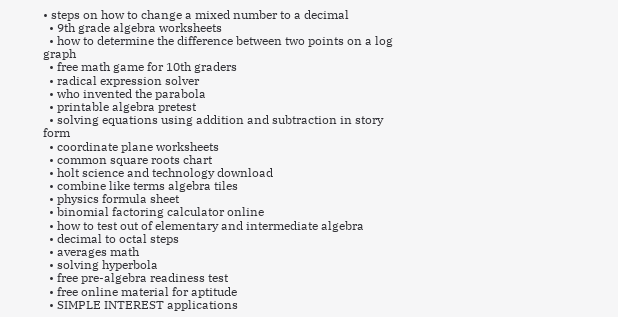• steps on how to change a mixed number to a decimal
  • 9th grade algebra worksheets
  • how to determine the difference between two points on a log graph
  • free math game for 10th graders
  • radical expression solver
  • who invented the parabola
  • printable algebra pretest
  • solving equations using addition and subtraction in story form
  • coordinate plane worksheets
  • common square roots chart
  • holt science and technology download
  • combine like terms algebra tiles
  • physics formula sheet
  • binomial factoring calculator online
  • how to test out of elementary and intermediate algebra
  • decimal to octal steps
  • averages math
  • solving hyperbola
  • free pre-algebra readiness test
  • free online material for aptitude
  • SIMPLE INTEREST applications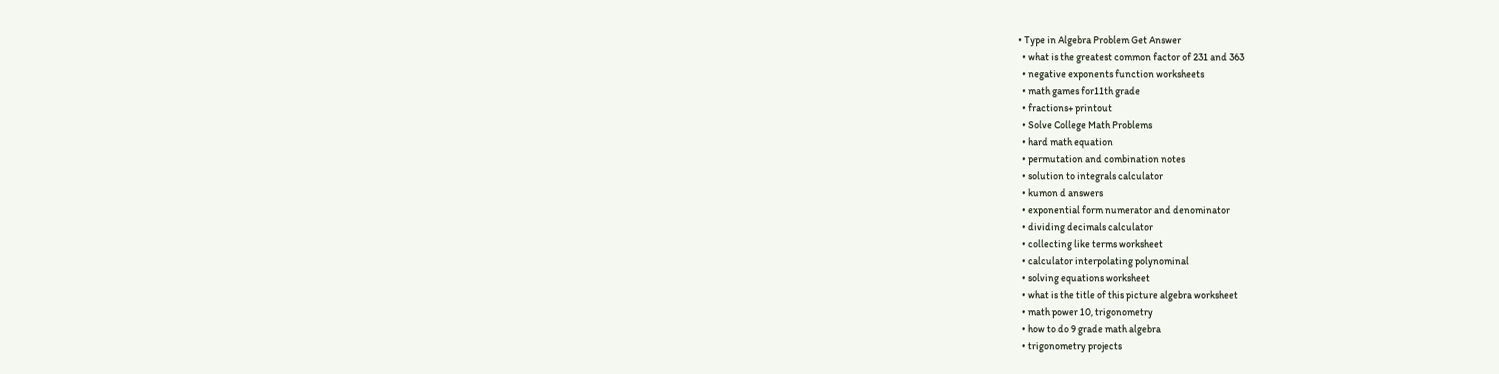• Type in Algebra Problem Get Answer
  • what is the greatest common factor of 231 and 363
  • negative exponents function worksheets
  • math games for11th grade
  • fractions+ printout
  • Solve College Math Problems
  • hard math equation
  • permutation and combination notes
  • solution to integrals calculator
  • kumon d answers
  • exponential form numerator and denominator
  • dividing decimals calculator
  • collecting like terms worksheet
  • calculator interpolating polynominal
  • solving equations worksheet
  • what is the title of this picture algebra worksheet
  • math power 10, trigonometry
  • how to do 9 grade math algebra
  • trigonometry projects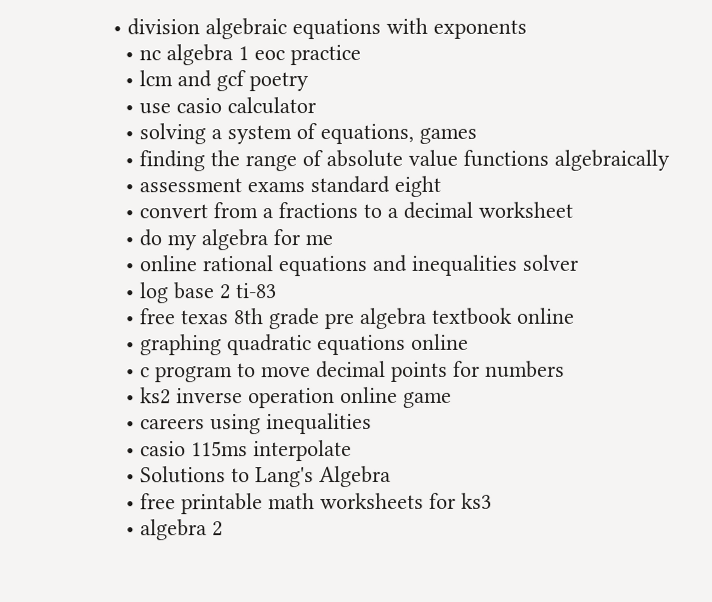• division algebraic equations with exponents
  • nc algebra 1 eoc practice
  • lcm and gcf poetry
  • use casio calculator
  • solving a system of equations, games
  • finding the range of absolute value functions algebraically
  • assessment exams standard eight
  • convert from a fractions to a decimal worksheet
  • do my algebra for me
  • online rational equations and inequalities solver
  • log base 2 ti-83
  • free texas 8th grade pre algebra textbook online
  • graphing quadratic equations online
  • c program to move decimal points for numbers
  • ks2 inverse operation online game
  • careers using inequalities
  • casio 115ms interpolate
  • Solutions to Lang's Algebra
  • free printable math worksheets for ks3
  • algebra 2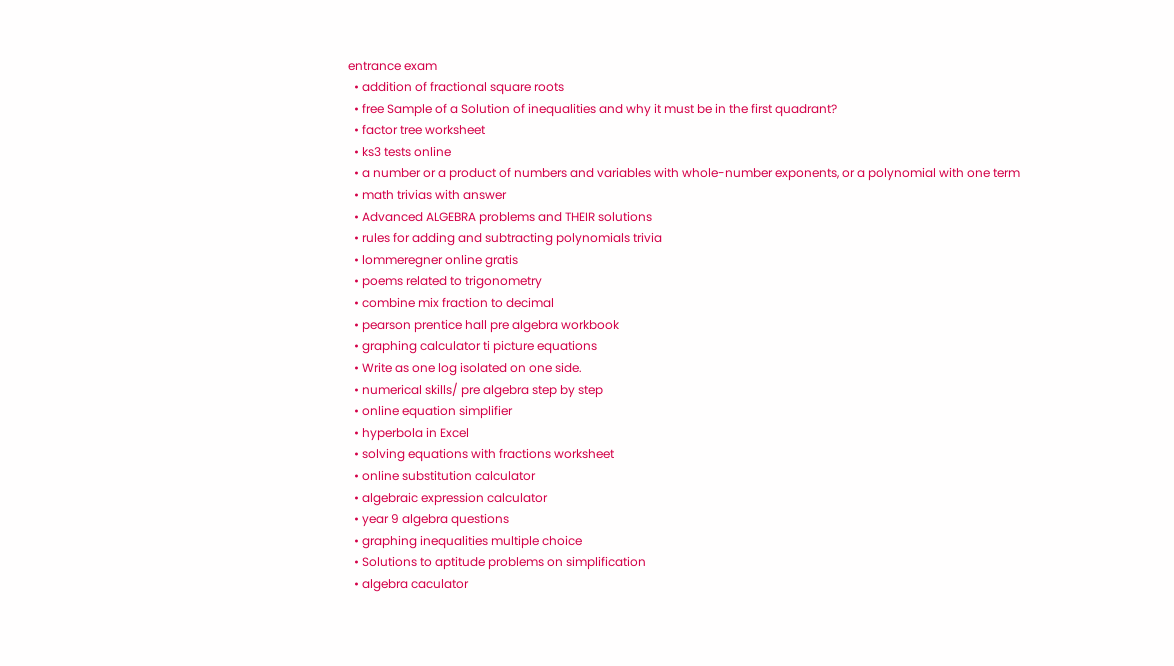entrance exam
  • addition of fractional square roots
  • free Sample of a Solution of inequalities and why it must be in the first quadrant?
  • factor tree worksheet
  • ks3 tests online
  • a number or a product of numbers and variables with whole-number exponents, or a polynomial with one term
  • math trivias with answer
  • Advanced ALGEBRA problems and THEIR solutions
  • rules for adding and subtracting polynomials trivia
  • lommeregner online gratis
  • poems related to trigonometry
  • combine mix fraction to decimal
  • pearson prentice hall pre algebra workbook
  • graphing calculator ti picture equations
  • Write as one log isolated on one side.
  • numerical skills/ pre algebra step by step
  • online equation simplifier
  • hyperbola in Excel
  • solving equations with fractions worksheet
  • online substitution calculator
  • algebraic expression calculator
  • year 9 algebra questions
  • graphing inequalities multiple choice
  • Solutions to aptitude problems on simplification
  • algebra caculator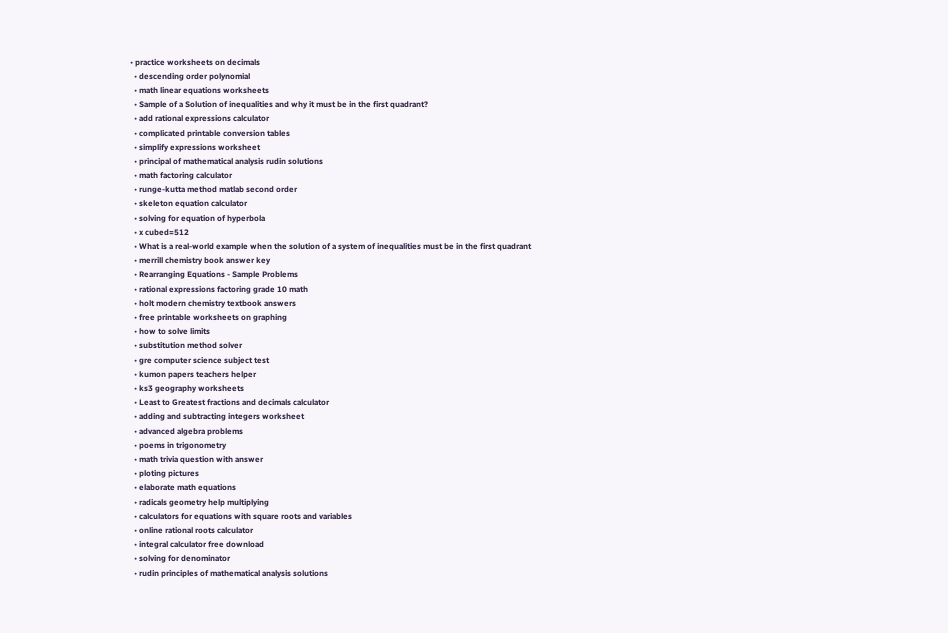• practice worksheets on decimals
  • descending order polynomial
  • math linear equations worksheets
  • Sample of a Solution of inequalities and why it must be in the first quadrant?
  • add rational expressions calculator
  • complicated printable conversion tables
  • simplify expressions worksheet
  • principal of mathematical analysis rudin solutions
  • math factoring calculator
  • runge-kutta method matlab second order
  • skeleton equation calculator
  • solving for equation of hyperbola
  • x cubed=512
  • What is a real-world example when the solution of a system of inequalities must be in the first quadrant
  • merrill chemistry book answer key
  • Rearranging Equations - Sample Problems
  • rational expressions factoring grade 10 math
  • holt modern chemistry textbook answers
  • free printable worksheets on graphing
  • how to solve limits
  • substitution method solver
  • gre computer science subject test
  • kumon papers teachers helper
  • ks3 geography worksheets
  • Least to Greatest fractions and decimals calculator
  • adding and subtracting integers worksheet
  • advanced algebra problems
  • poems in trigonometry
  • math trivia question with answer
  • ploting pictures
  • elaborate math equations
  • radicals geometry help multiplying
  • calculators for equations with square roots and variables
  • online rational roots calculator
  • integral calculator free download
  • solving for denominator
  • rudin principles of mathematical analysis solutions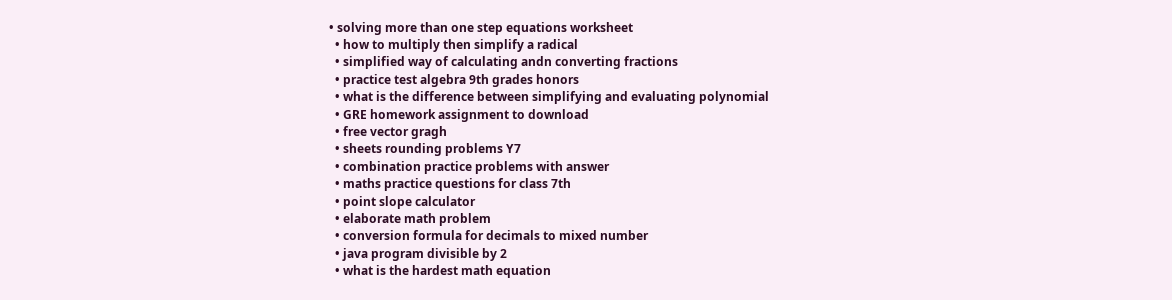• solving more than one step equations worksheet
  • how to multiply then simplify a radical
  • simplified way of calculating andn converting fractions
  • practice test algebra 9th grades honors
  • what is the difference between simplifying and evaluating polynomial
  • GRE homework assignment to download
  • free vector gragh
  • sheets rounding problems Y7
  • combination practice problems with answer
  • maths practice questions for class 7th
  • point slope calculator
  • elaborate math problem
  • conversion formula for decimals to mixed number
  • java program divisible by 2
  • what is the hardest math equation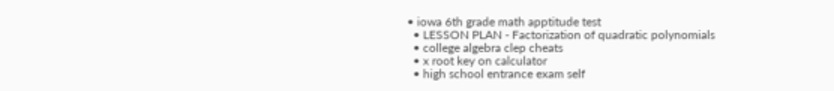• iowa 6th grade math apptitude test
  • LESSON PLAN - Factorization of quadratic polynomials
  • college algebra clep cheats
  • x root key on calculator
  • high school entrance exam self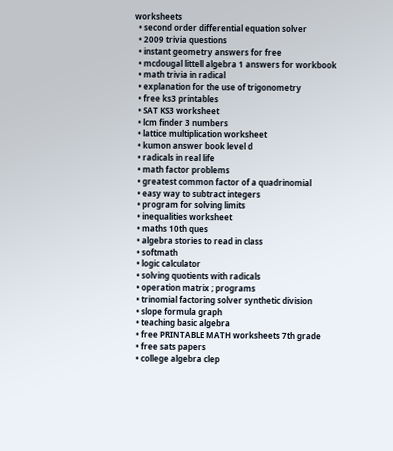worksheets
  • second order differential equation solver
  • 2009 trivia questions
  • instant geometry answers for free
  • mcdougal littell algebra 1 answers for workbook
  • math trivia in radical
  • explanation for the use of trigonometry
  • free ks3 printables
  • SAT KS3 worksheet
  • lcm finder 3 numbers
  • lattice multiplication worksheet
  • kumon answer book level d
  • radicals in real life
  • math factor problems
  • greatest common factor of a quadrinomial
  • easy way to subtract integers
  • program for solving limits
  • inequalities worksheet
  • maths 10th ques
  • algebra stories to read in class
  • softmath
  • logic calculator
  • solving quotients with radicals
  • operation matrix ; programs
  • trinomial factoring solver synthetic division
  • slope formula graph
  • teaching basic algebra
  • free PRINTABLE MATH worksheets 7th grade
  • free sats papers
  • college algebra clep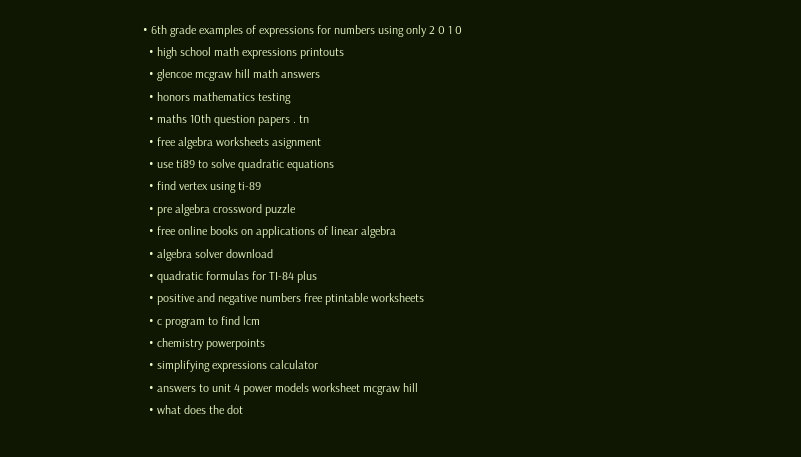• 6th grade examples of expressions for numbers using only 2 0 1 0
  • high school math expressions printouts
  • glencoe mcgraw hill math answers
  • honors mathematics testing
  • maths 10th question papers . tn
  • free algebra worksheets asignment
  • use ti89 to solve quadratic equations
  • find vertex using ti-89
  • pre algebra crossword puzzle
  • free online books on applications of linear algebra
  • algebra solver download
  • quadratic formulas for TI-84 plus
  • positive and negative numbers free ptintable worksheets
  • c program to find lcm
  • chemistry powerpoints
  • simplifying expressions calculator
  • answers to unit 4 power models worksheet mcgraw hill
  • what does the dot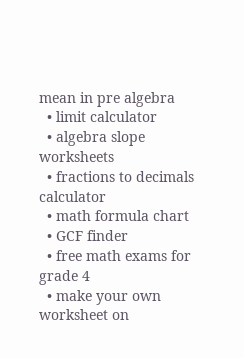mean in pre algebra
  • limit calculator
  • algebra slope worksheets
  • fractions to decimals calculator
  • math formula chart
  • GCF finder
  • free math exams for grade 4
  • make your own worksheet on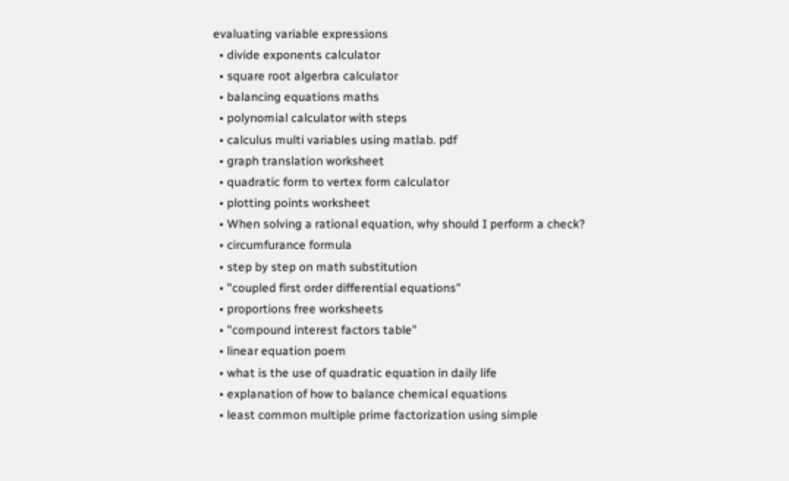evaluating variable expressions
  • divide exponents calculator
  • square root algerbra calculator
  • balancing equations maths
  • polynomial calculator with steps
  • calculus multi variables using matlab. pdf
  • graph translation worksheet
  • quadratic form to vertex form calculator
  • plotting points worksheet
  • When solving a rational equation, why should I perform a check?
  • circumfurance formula
  • step by step on math substitution
  • "coupled first order differential equations"
  • proportions free worksheets
  • "compound interest factors table"
  • linear equation poem
  • what is the use of quadratic equation in daily life
  • explanation of how to balance chemical equations
  • least common multiple prime factorization using simple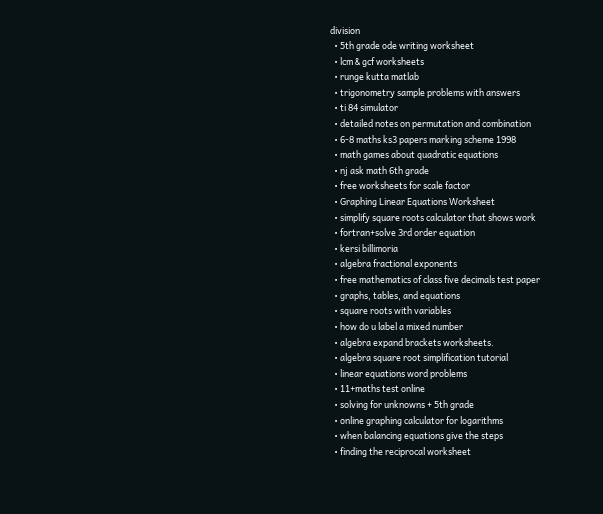division
  • 5th grade ode writing worksheet
  • lcm & gcf worksheets
  • runge kutta matlab
  • trigonometry sample problems with answers
  • ti 84 simulator
  • detailed notes on permutation and combination
  • 6-8 maths ks3 papers marking scheme 1998
  • math games about quadratic equations
  • nj ask math 6th grade
  • free worksheets for scale factor
  • Graphing Linear Equations Worksheet
  • simplify square roots calculator that shows work
  • fortran+solve 3rd order equation
  • kersi billimoria
  • algebra fractional exponents
  • free mathematics of class five decimals test paper
  • graphs, tables, and equations
  • square roots with variables
  • how do u label a mixed number
  • algebra expand brackets worksheets.
  • algebra square root simplification tutorial
  • linear equations word problems
  • 11+maths test online
  • solving for unknowns + 5th grade
  • online graphing calculator for logarithms
  • when balancing equations give the steps
  • finding the reciprocal worksheet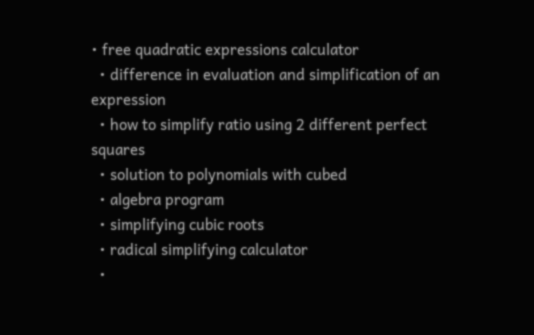• free quadratic expressions calculator
  • difference in evaluation and simplification of an expression
  • how to simplify ratio using 2 different perfect squares
  • solution to polynomials with cubed
  • algebra program
  • simplifying cubic roots
  • radical simplifying calculator
  •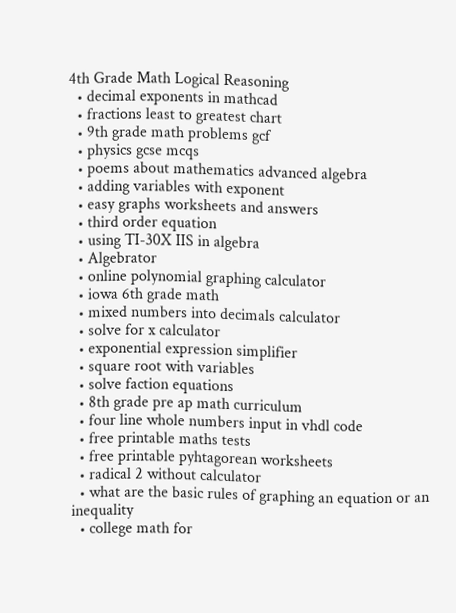4th Grade Math Logical Reasoning
  • decimal exponents in mathcad
  • fractions least to greatest chart
  • 9th grade math problems gcf
  • physics gcse mcqs
  • poems about mathematics advanced algebra
  • adding variables with exponent
  • easy graphs worksheets and answers
  • third order equation
  • using TI-30X IIS in algebra
  • Algebrator
  • online polynomial graphing calculator
  • iowa 6th grade math
  • mixed numbers into decimals calculator
  • solve for x calculator
  • exponential expression simplifier
  • square root with variables
  • solve faction equations
  • 8th grade pre ap math curriculum
  • four line whole numbers input in vhdl code
  • free printable maths tests
  • free printable pyhtagorean worksheets
  • radical 2 without calculator
  • what are the basic rules of graphing an equation or an inequality
  • college math for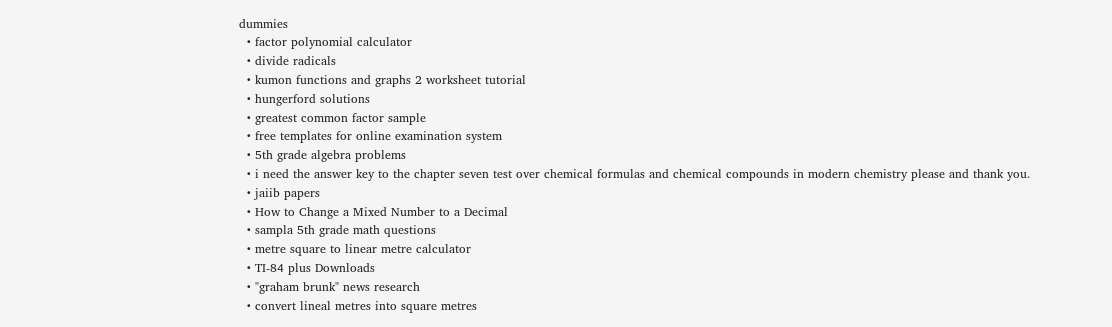dummies
  • factor polynomial calculator
  • divide radicals
  • kumon functions and graphs 2 worksheet tutorial
  • hungerford solutions
  • greatest common factor sample
  • free templates for online examination system
  • 5th grade algebra problems
  • i need the answer key to the chapter seven test over chemical formulas and chemical compounds in modern chemistry please and thank you.
  • jaiib papers
  • How to Change a Mixed Number to a Decimal
  • sampla 5th grade math questions
  • metre square to linear metre calculator
  • TI-84 plus Downloads
  • "graham brunk" news research
  • convert lineal metres into square metres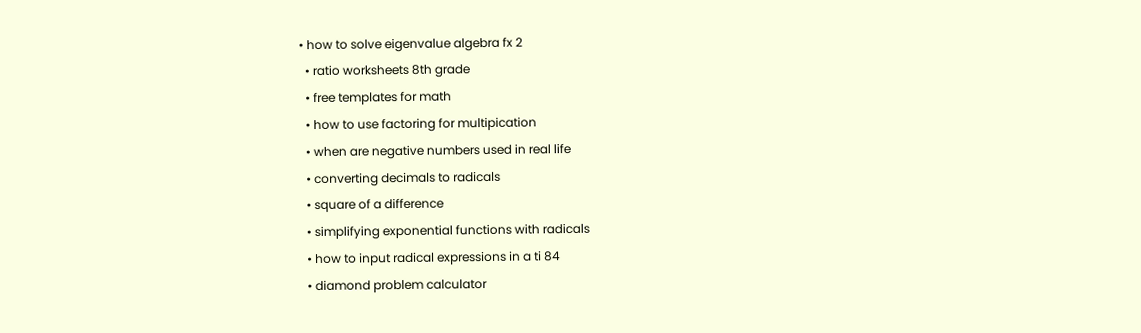• how to solve eigenvalue algebra fx 2
  • ratio worksheets 8th grade
  • free templates for math
  • how to use factoring for multipication
  • when are negative numbers used in real life
  • converting decimals to radicals
  • square of a difference
  • simplifying exponential functions with radicals
  • how to input radical expressions in a ti 84
  • diamond problem calculator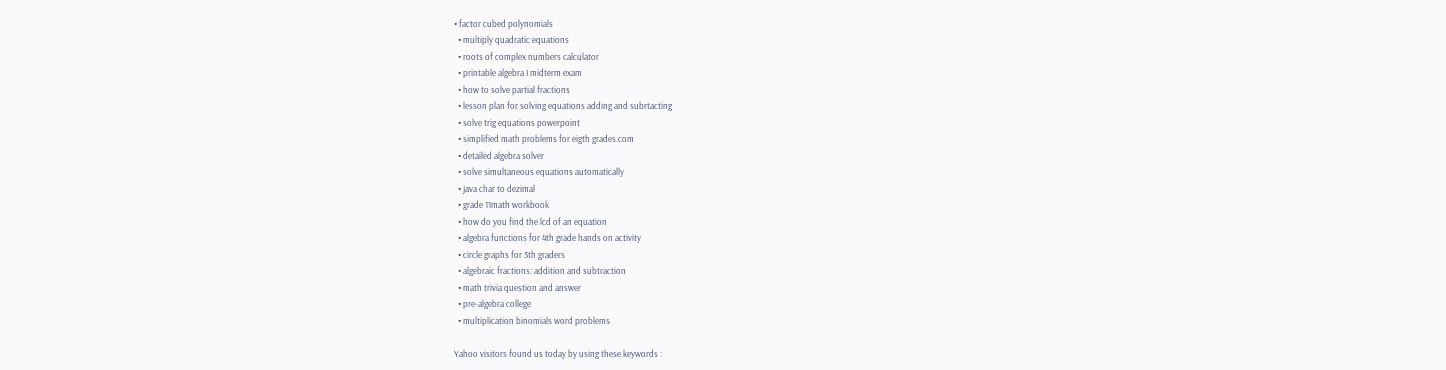• factor cubed polynomials
  • multiply quadratic equations
  • roots of complex numbers calculator
  • printable algebra I midterm exam
  • how to solve partial fractions
  • lesson plan for solving equations adding and subrtacting
  • solve trig equations powerpoint
  • simplified math problems for eigth grades.com
  • detailed algebra solver
  • solve simultaneous equations automatically
  • java char to dezimal
  • grade 11math workbook
  • how do you find the lcd of an equation
  • algebra functions for 4th grade hands on activity
  • circle graphs for 5th graders
  • algebraic fractions: addition and subtraction
  • math trivia question and answer
  • pre-algebra college
  • multiplication binomials word problems

Yahoo visitors found us today by using these keywords :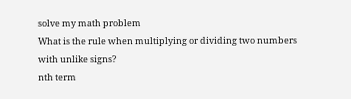solve my math problem
What is the rule when multiplying or dividing two numbers with unlike signs?
nth term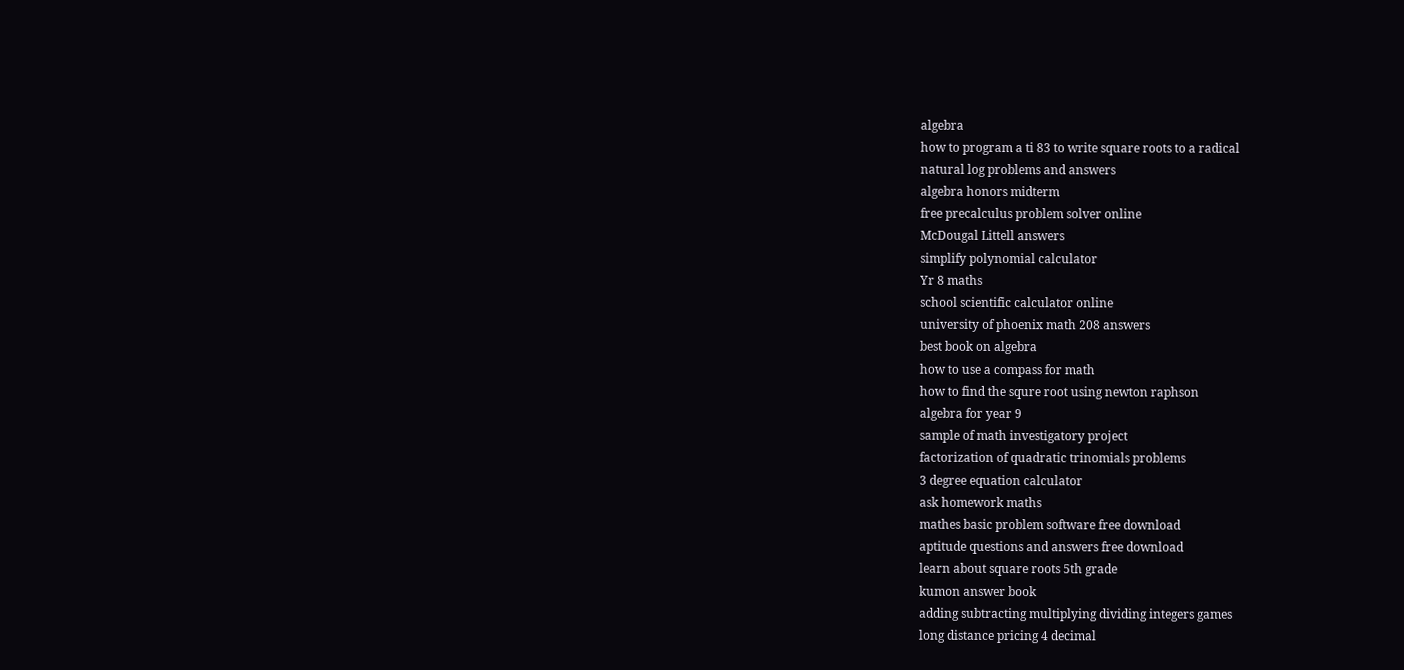algebra
how to program a ti 83 to write square roots to a radical
natural log problems and answers
algebra honors midterm
free precalculus problem solver online
McDougal Littell answers
simplify polynomial calculator
Yr 8 maths
school scientific calculator online
university of phoenix math 208 answers
best book on algebra
how to use a compass for math
how to find the squre root using newton raphson
algebra for year 9
sample of math investigatory project
factorization of quadratic trinomials problems
3 degree equation calculator
ask homework maths
mathes basic problem software free download
aptitude questions and answers free download
learn about square roots 5th grade
kumon answer book
adding subtracting multiplying dividing integers games
long distance pricing 4 decimal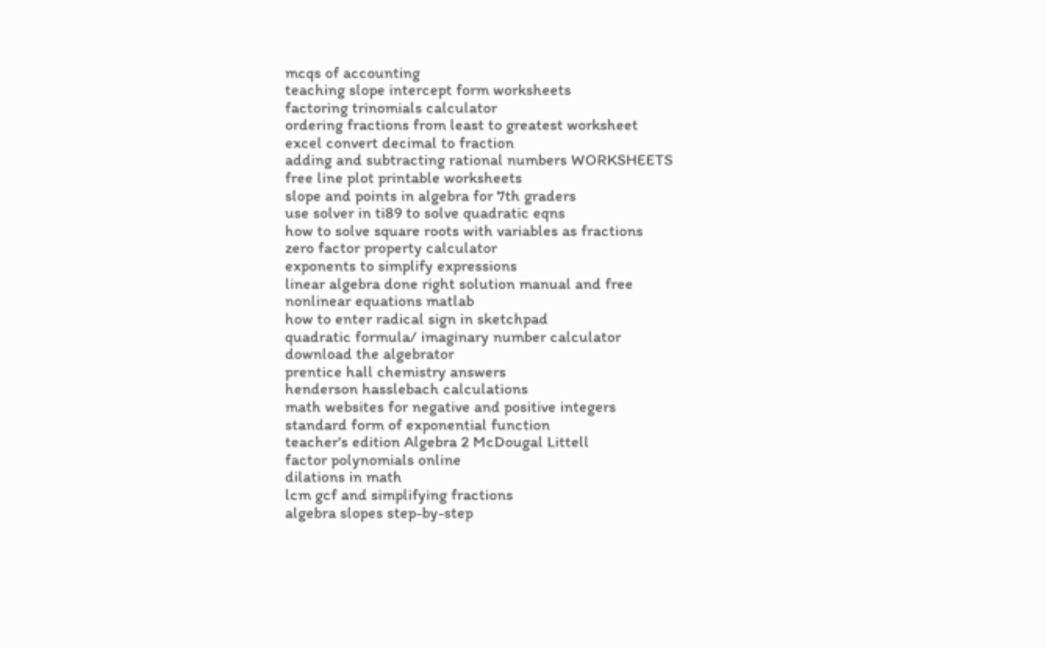mcqs of accounting
teaching slope intercept form worksheets
factoring trinomials calculator
ordering fractions from least to greatest worksheet
excel convert decimal to fraction
adding and subtracting rational numbers WORKSHEETS
free line plot printable worksheets
slope and points in algebra for 7th graders
use solver in ti89 to solve quadratic eqns
how to solve square roots with variables as fractions
zero factor property calculator
exponents to simplify expressions
linear algebra done right solution manual and free
nonlinear equations matlab
how to enter radical sign in sketchpad
quadratic formula/ imaginary number calculator
download the algebrator
prentice hall chemistry answers
henderson hasslebach calculations
math websites for negative and positive integers
standard form of exponential function
teacher's edition Algebra 2 McDougal Littell
factor polynomials online
dilations in math
lcm gcf and simplifying fractions
algebra slopes step-by-step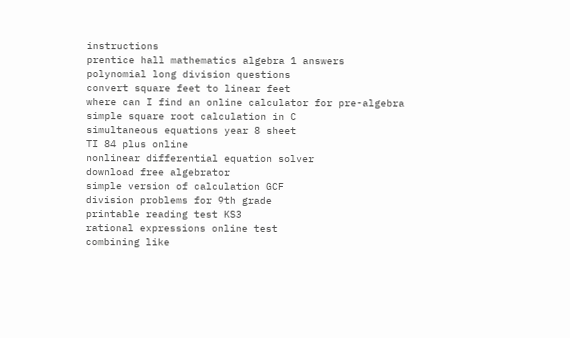instructions
prentice hall mathematics algebra 1 answers
polynomial long division questions
convert square feet to linear feet
where can I find an online calculator for pre-algebra
simple square root calculation in C
simultaneous equations year 8 sheet
TI 84 plus online
nonlinear differential equation solver
download free algebrator
simple version of calculation GCF
division problems for 9th grade
printable reading test KS3
rational expressions online test
combining like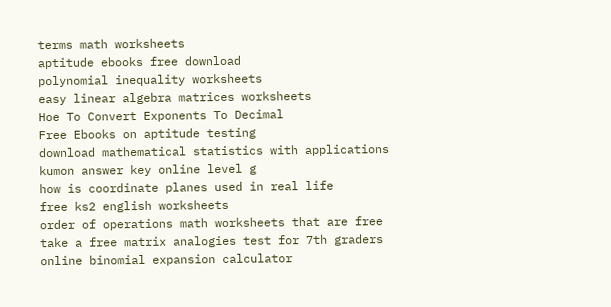terms math worksheets
aptitude ebooks free download
polynomial inequality worksheets
easy linear algebra matrices worksheets
Hoe To Convert Exponents To Decimal
Free Ebooks on aptitude testing
download mathematical statistics with applications
kumon answer key online level g
how is coordinate planes used in real life
free ks2 english worksheets
order of operations math worksheets that are free
take a free matrix analogies test for 7th graders
online binomial expansion calculator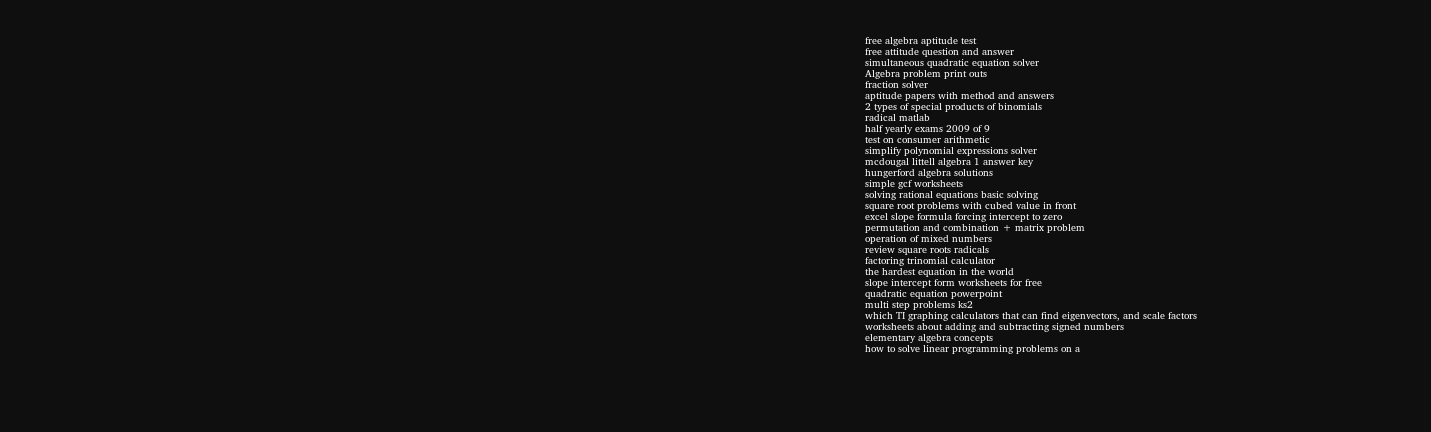free algebra aptitude test
free attitude question and answer
simultaneous quadratic equation solver
Algebra problem print outs
fraction solver
aptitude papers with method and answers
2 types of special products of binomials
radical matlab
half yearly exams 2009 of 9
test on consumer arithmetic
simplify polynomial expressions solver
mcdougal littell algebra 1 answer key
hungerford algebra solutions
simple gcf worksheets
solving rational equations basic solving
square root problems with cubed value in front
excel slope formula forcing intercept to zero
permutation and combination + matrix problem
operation of mixed numbers
review square roots radicals
factoring trinomial calculator
the hardest equation in the world
slope intercept form worksheets for free
quadratic equation powerpoint
multi step problems ks2
which TI graphing calculators that can find eigenvectors, and scale factors
worksheets about adding and subtracting signed numbers
elementary algebra concepts
how to solve linear programming problems on a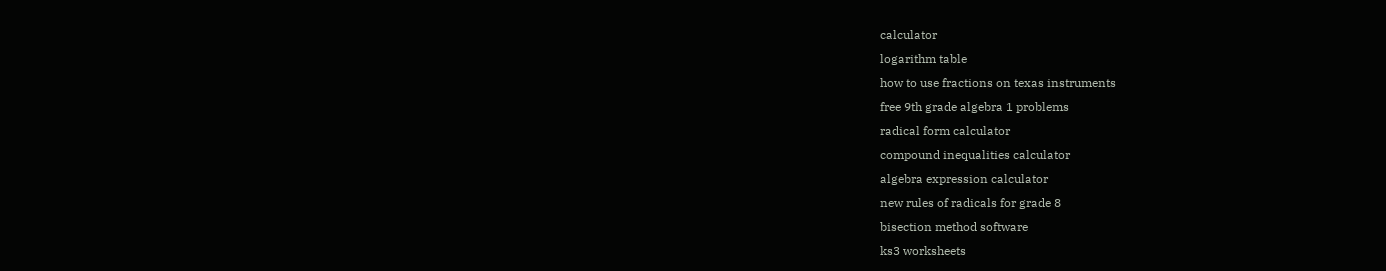calculator
logarithm table
how to use fractions on texas instruments
free 9th grade algebra 1 problems
radical form calculator
compound inequalities calculator
algebra expression calculator
new rules of radicals for grade 8
bisection method software
ks3 worksheets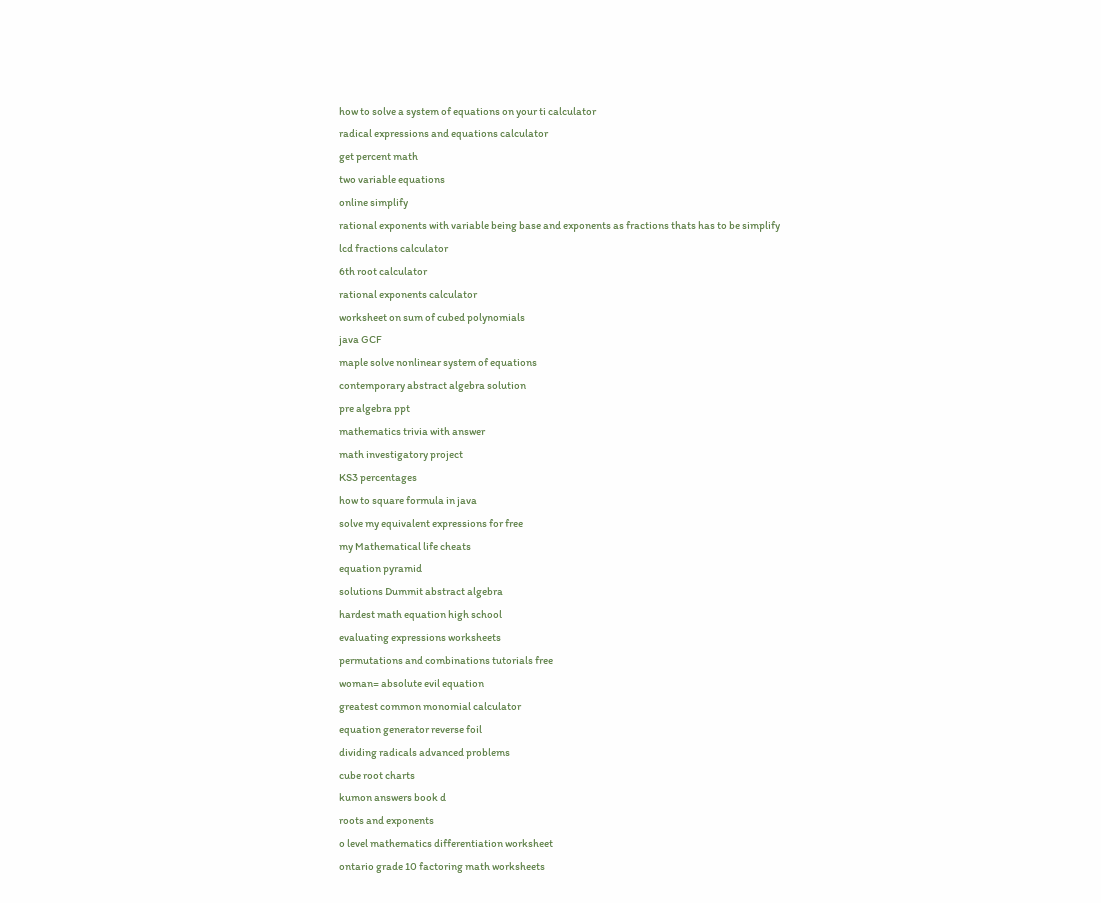how to solve a system of equations on your ti calculator
radical expressions and equations calculator
get percent math
two variable equations
online simplify
rational exponents with variable being base and exponents as fractions thats has to be simplify
lcd fractions calculator
6th root calculator
rational exponents calculator
worksheet on sum of cubed polynomials
java GCF
maple solve nonlinear system of equations
contemporary abstract algebra solution
pre algebra ppt
mathematics trivia with answer
math investigatory project
KS3 percentages
how to square formula in java
solve my equivalent expressions for free
my Mathematical life cheats
equation pyramid
solutions Dummit abstract algebra
hardest math equation high school
evaluating expressions worksheets
permutations and combinations tutorials free
woman= absolute evil equation
greatest common monomial calculator
equation generator reverse foil
dividing radicals advanced problems
cube root charts
kumon answers book d
roots and exponents
o level mathematics differentiation worksheet
ontario grade 10 factoring math worksheets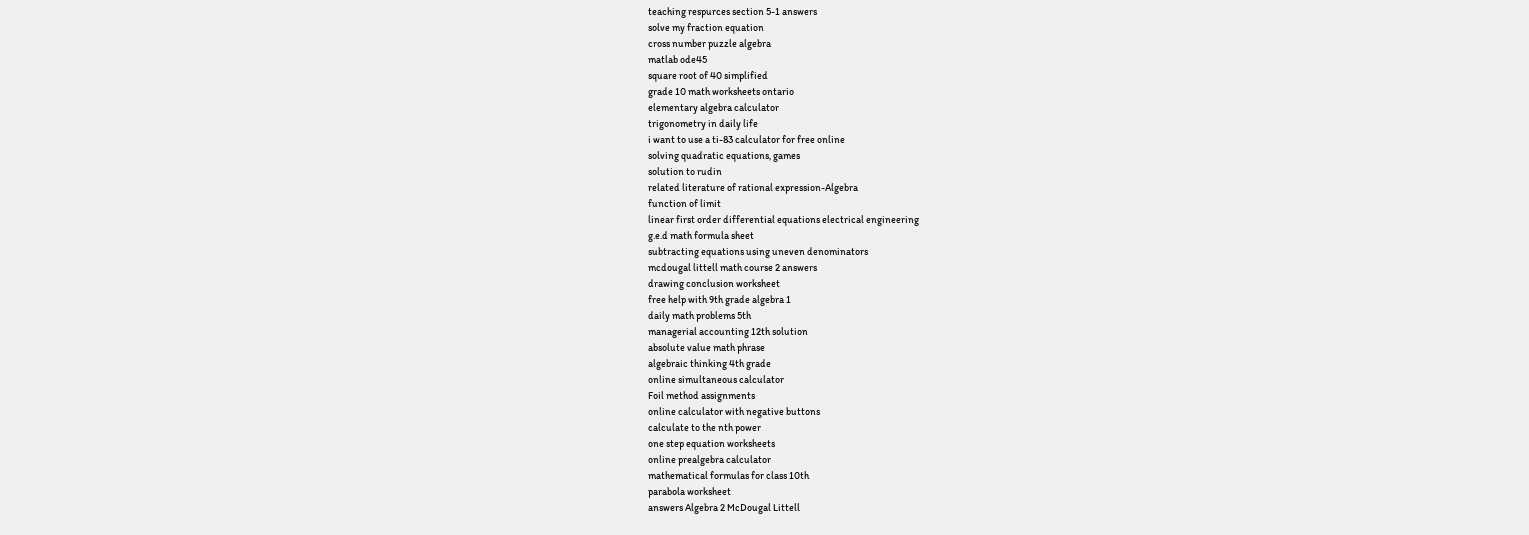teaching respurces section 5-1 answers
solve my fraction equation
cross number puzzle algebra
matlab ode45
square root of 40 simplified
grade 10 math worksheets ontario
elementary algebra calculator
trigonometry in daily life
i want to use a ti-83 calculator for free online
solving quadratic equations, games
solution to rudin
related literature of rational expression-Algebra
function of limit
linear first order differential equations electrical engineering
g.e.d math formula sheet
subtracting equations using uneven denominators
mcdougal littell math course 2 answers
drawing conclusion worksheet
free help with 9th grade algebra 1
daily math problems 5th
managerial accounting 12th solution
absolute value math phrase
algebraic thinking 4th grade
online simultaneous calculator
Foil method assignments
online calculator with negative buttons
calculate to the nth power
one step equation worksheets
online prealgebra calculator
mathematical formulas for class 10th
parabola worksheet
answers Algebra 2 McDougal Littell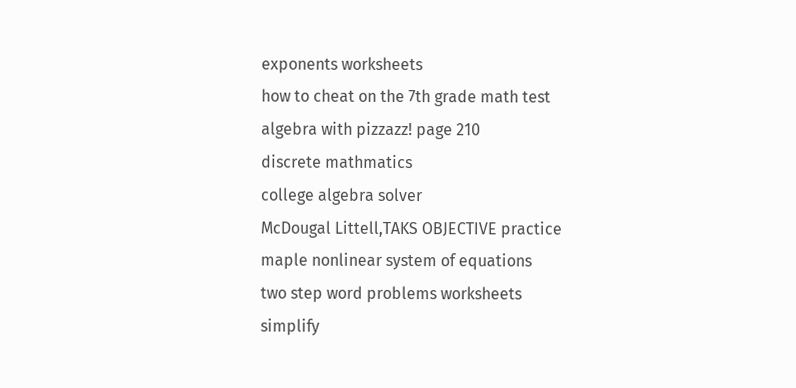exponents worksheets
how to cheat on the 7th grade math test
algebra with pizzazz! page 210
discrete mathmatics
college algebra solver
McDougal Littell,TAKS OBJECTIVE practice
maple nonlinear system of equations
two step word problems worksheets
simplify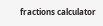fractions calculator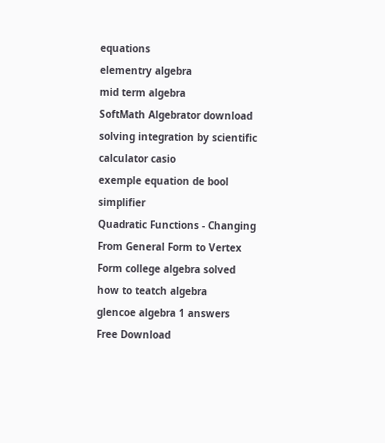equations
elementry algebra
mid term algebra
SoftMath Algebrator download
solving integration by scientific calculator casio
exemple equation de bool simplifier
Quadratic Functions - Changing From General Form to Vertex Form college algebra solved
how to teatch algebra
glencoe algebra 1 answers
Free Download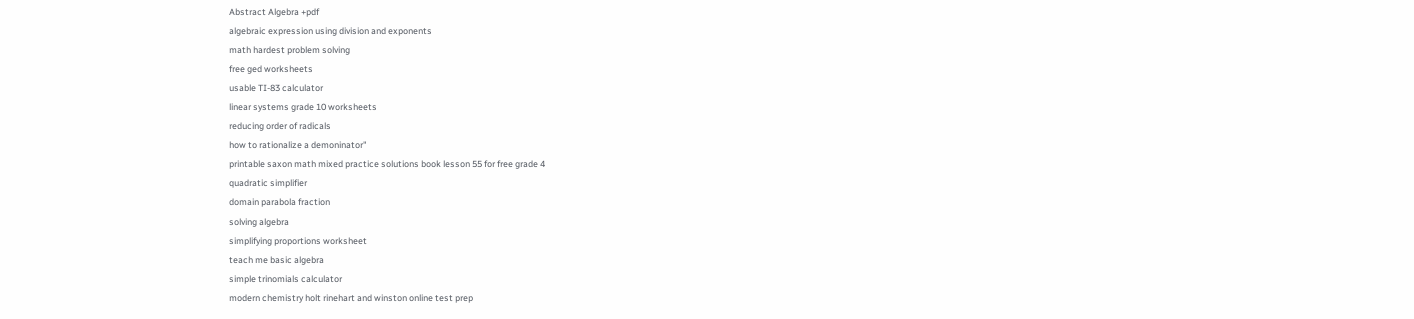Abstract Algebra +pdf
algebraic expression using division and exponents
math hardest problem solving
free ged worksheets
usable TI-83 calculator
linear systems grade 10 worksheets
reducing order of radicals
how to rationalize a demoninator"
printable saxon math mixed practice solutions book lesson 55 for free grade 4
quadratic simplifier
domain parabola fraction
solving algebra
simplifying proportions worksheet
teach me basic algebra
simple trinomials calculator
modern chemistry holt rinehart and winston online test prep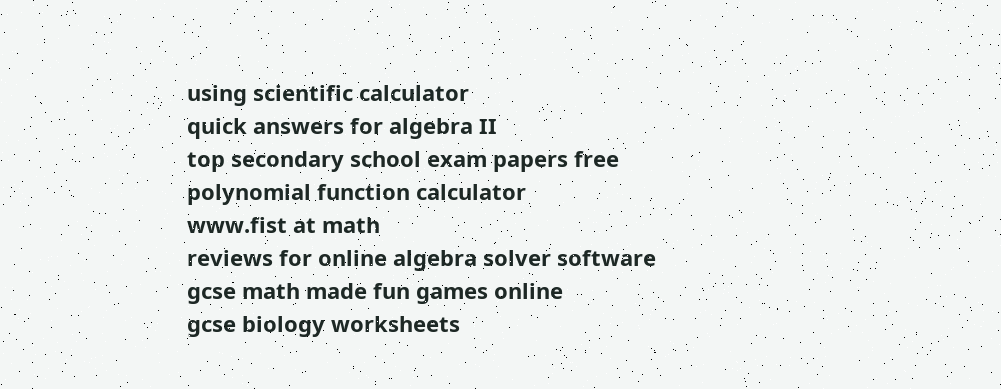using scientific calculator
quick answers for algebra II
top secondary school exam papers free
polynomial function calculator
www.fist at math
reviews for online algebra solver software
gcse math made fun games online
gcse biology worksheets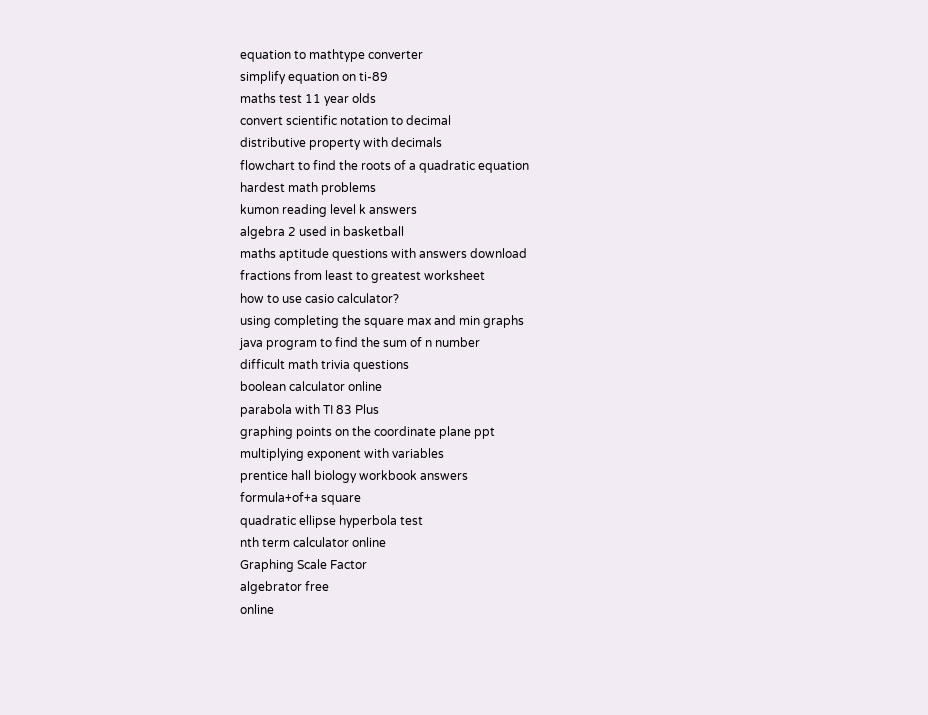equation to mathtype converter
simplify equation on ti-89
maths test 11 year olds
convert scientific notation to decimal
distributive property with decimals
flowchart to find the roots of a quadratic equation
hardest math problems
kumon reading level k answers
algebra 2 used in basketball
maths aptitude questions with answers download
fractions from least to greatest worksheet
how to use casio calculator?
using completing the square max and min graphs
java program to find the sum of n number
difficult math trivia questions
boolean calculator online
parabola with TI 83 Plus
graphing points on the coordinate plane ppt
multiplying exponent with variables
prentice hall biology workbook answers
formula+of+a square
quadratic ellipse hyperbola test
nth term calculator online
Graphing Scale Factor
algebrator free
online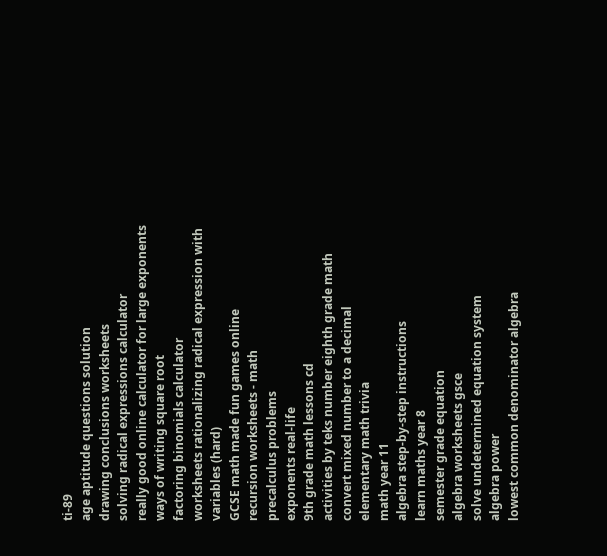ti-89
age aptitude questions solution
drawing conclusions worksheets
solving radical expressions calculator
really good online calculator for large exponents
ways of writing square root
factoring binomials calculator
worksheets rationalizing radical expression with variables (hard)
GCSE math made fun games online
recursion worksheets - math
precalculus problems
exponents real-life
9th grade math lessons cd
activities by teks number eighth grade math
convert mixed number to a decimal
elementary math trivia
math year 11
algebra step-by-step instructions
learn maths year 8
semester grade equation
algebra worksheets gsce
solve undetermined equation system
algebra power
lowest common denominator algebra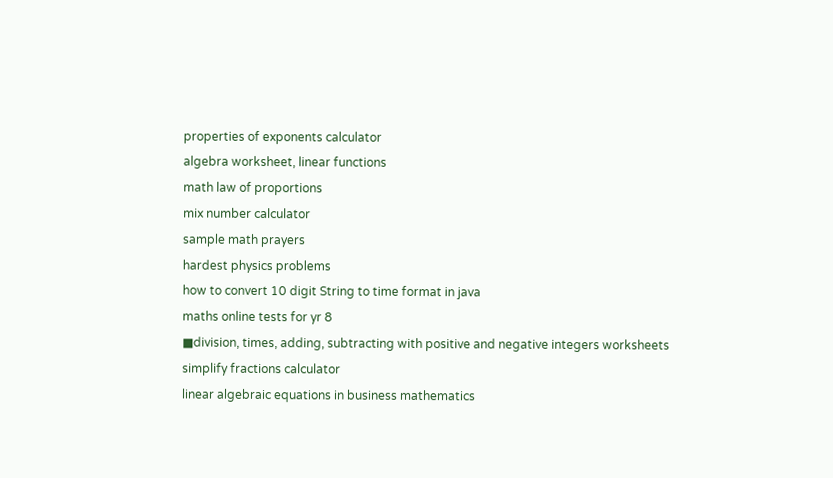properties of exponents calculator
algebra worksheet, linear functions
math law of proportions
mix number calculator
sample math prayers
hardest physics problems
how to convert 10 digit String to time format in java
maths online tests for yr 8
■division, times, adding, subtracting with positive and negative integers worksheets
simplify fractions calculator
linear algebraic equations in business mathematics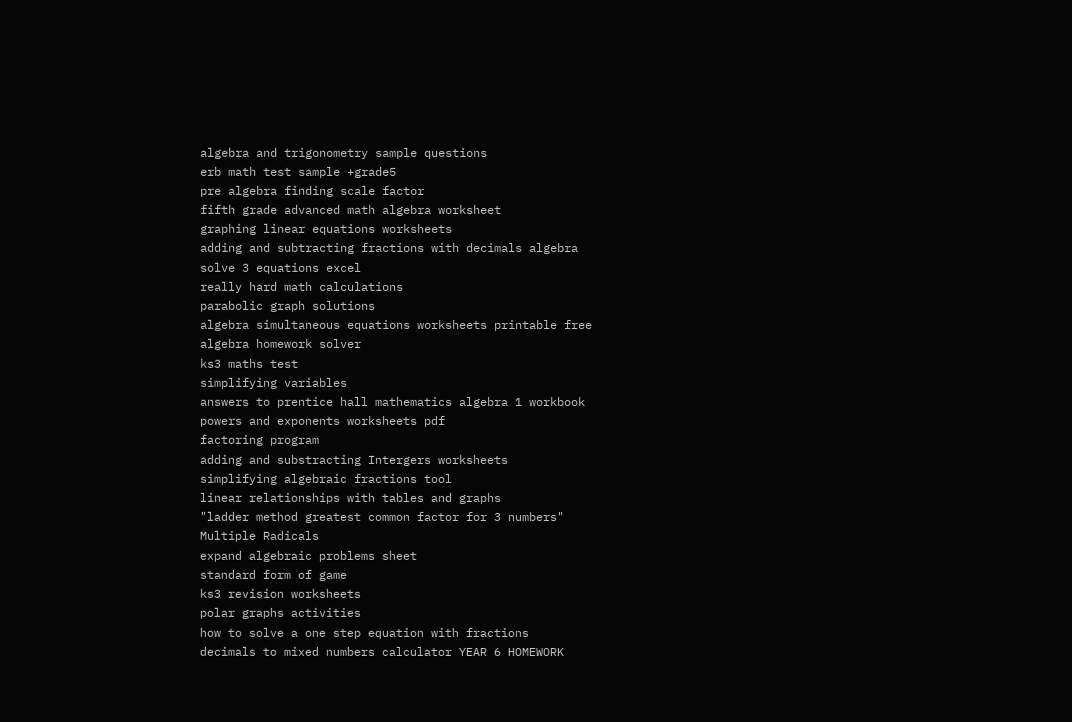algebra and trigonometry sample questions
erb math test sample +grade5
pre algebra finding scale factor
fifth grade advanced math algebra worksheet
graphing linear equations worksheets
adding and subtracting fractions with decimals algebra
solve 3 equations excel
really hard math calculations
parabolic graph solutions
algebra simultaneous equations worksheets printable free
algebra homework solver
ks3 maths test
simplifying variables
answers to prentice hall mathematics algebra 1 workbook
powers and exponents worksheets pdf
factoring program
adding and substracting Intergers worksheets
simplifying algebraic fractions tool
linear relationships with tables and graphs
"ladder method greatest common factor for 3 numbers"
Multiple Radicals
expand algebraic problems sheet
standard form of game
ks3 revision worksheets
polar graphs activities
how to solve a one step equation with fractions
decimals to mixed numbers calculator YEAR 6 HOMEWORK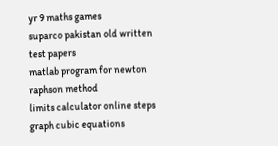yr 9 maths games
suparco pakistan old written test papers
matlab program for newton raphson method
limits calculator online steps
graph cubic equations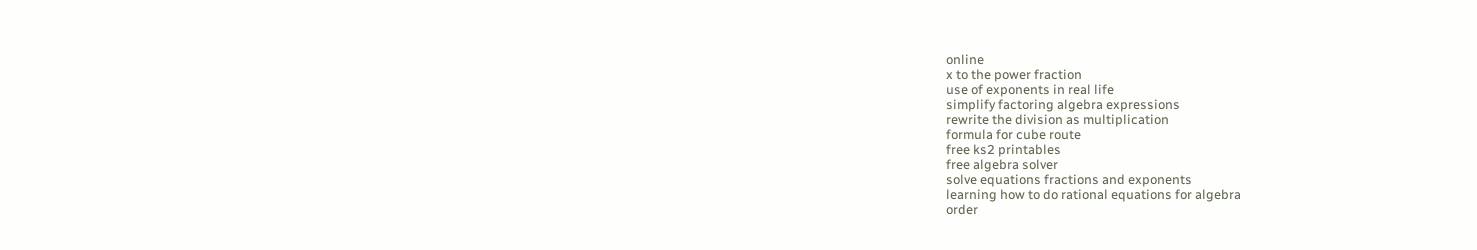online
x to the power fraction
use of exponents in real life
simplify factoring algebra expressions
rewrite the division as multiplication
formula for cube route
free ks2 printables
free algebra solver
solve equations fractions and exponents
learning how to do rational equations for algebra
order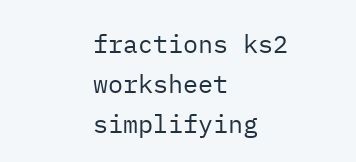fractions ks2 worksheet
simplifying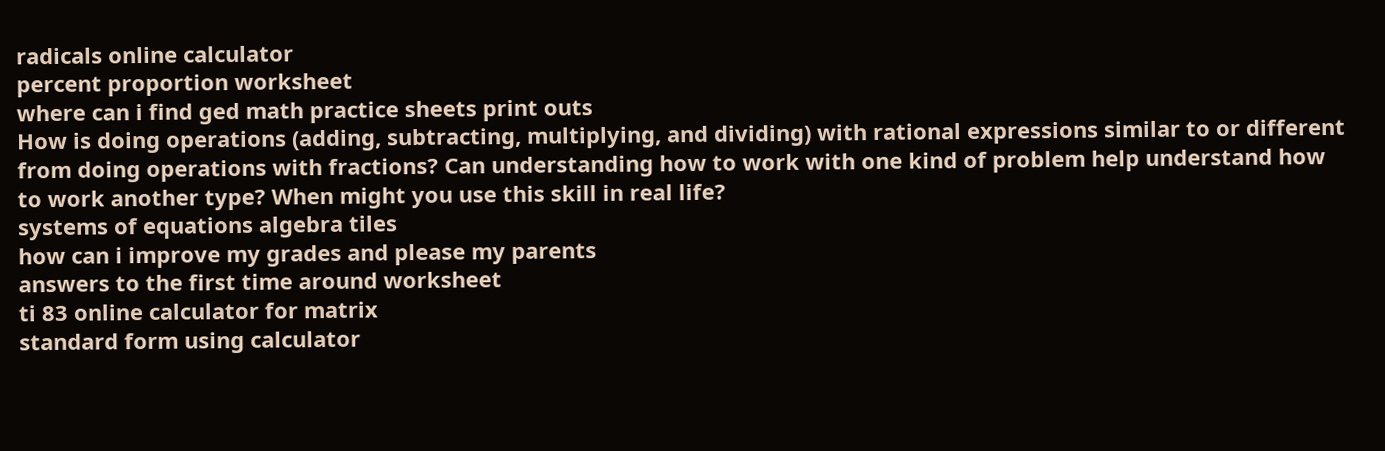radicals online calculator
percent proportion worksheet
where can i find ged math practice sheets print outs
How is doing operations (adding, subtracting, multiplying, and dividing) with rational expressions similar to or different from doing operations with fractions? Can understanding how to work with one kind of problem help understand how to work another type? When might you use this skill in real life?
systems of equations algebra tiles
how can i improve my grades and please my parents
answers to the first time around worksheet
ti 83 online calculator for matrix
standard form using calculator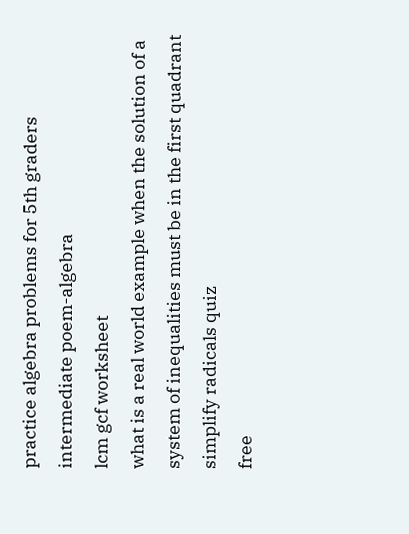practice algebra problems for 5th graders
intermediate poem-algebra
lcm gcf worksheet
what is a real world example when the solution of a system of inequalities must be in the first quadrant
simplify radicals quiz
free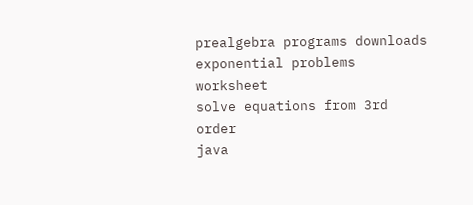prealgebra programs downloads
exponential problems worksheet
solve equations from 3rd order
java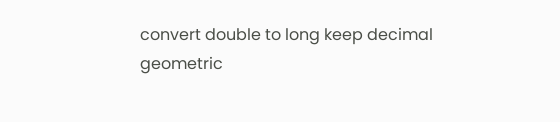convert double to long keep decimal
geometric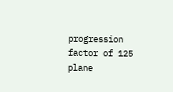progression
factor of 125
plane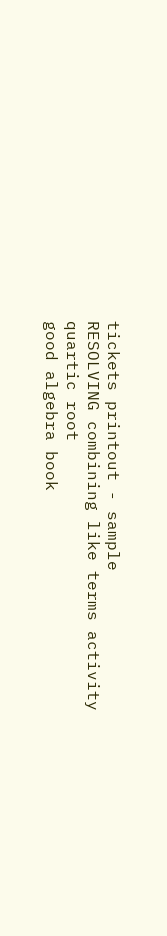tickets printout - sample
RESOLVING combining like terms activity
quartic root
good algebra book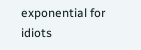exponential for idiots